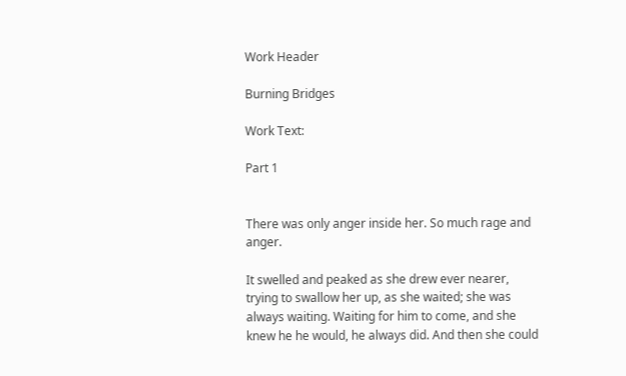Work Header

Burning Bridges

Work Text:

Part 1


There was only anger inside her. So much rage and anger.

It swelled and peaked as she drew ever nearer, trying to swallow her up, as she waited; she was always waiting. Waiting for him to come, and she knew he he would, he always did. And then she could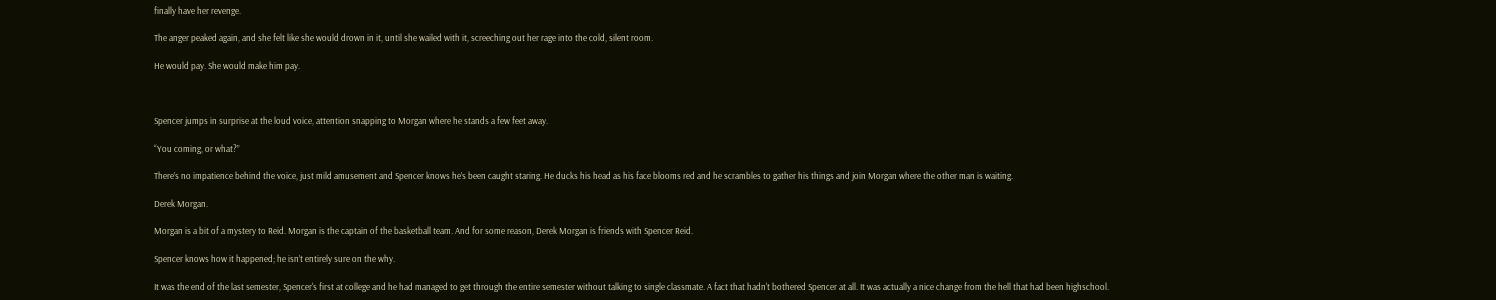finally have her revenge.

The anger peaked again, and she felt like she would drown in it, until she wailed with it, screeching out her rage into the cold, silent room.

He would pay. She would make him pay.



Spencer jumps in surprise at the loud voice, attention snapping to Morgan where he stands a few feet away.

“You coming, or what?”

There’s no impatience behind the voice, just mild amusement and Spencer knows he’s been caught staring. He ducks his head as his face blooms red and he scrambles to gather his things and join Morgan where the other man is waiting.

Derek Morgan.

Morgan is a bit of a mystery to Reid. Morgan is the captain of the basketball team. And for some reason, Derek Morgan is friends with Spencer Reid.

Spencer knows how it happened; he isn’t entirely sure on the why.

It was the end of the last semester, Spencer's first at college and he had managed to get through the entire semester without talking to single classmate. A fact that hadn't bothered Spencer at all. It was actually a nice change from the hell that had been highschool.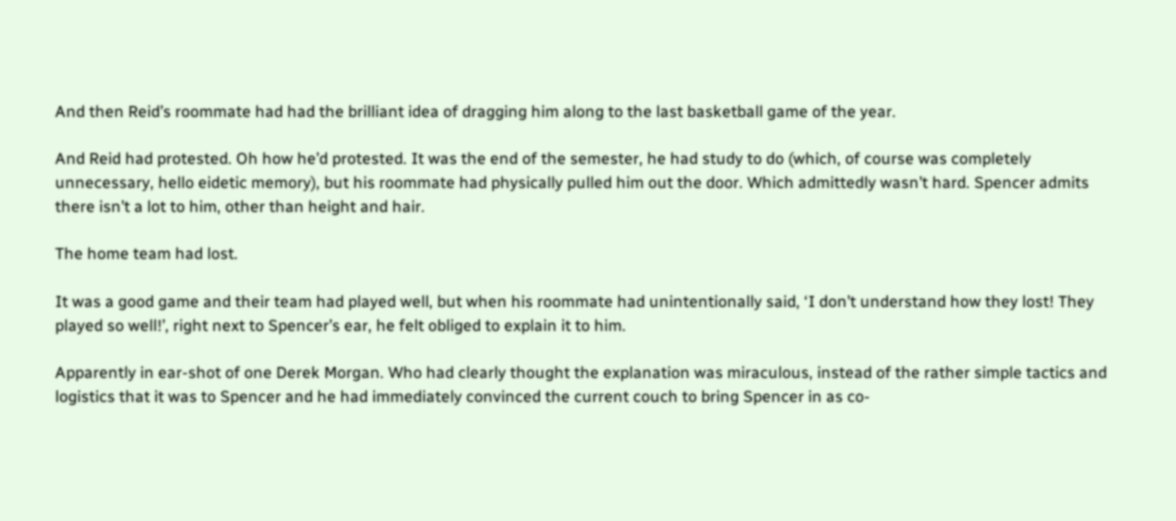And then Reid’s roommate had had the brilliant idea of dragging him along to the last basketball game of the year.

And Reid had protested. Oh how he’d protested. It was the end of the semester, he had study to do (which, of course was completely unnecessary, hello eidetic memory), but his roommate had physically pulled him out the door. Which admittedly wasn’t hard. Spencer admits there isn’t a lot to him, other than height and hair.

The home team had lost.

It was a good game and their team had played well, but when his roommate had unintentionally said, ‘I don’t understand how they lost! They played so well!’, right next to Spencer’s ear, he felt obliged to explain it to him.

Apparently in ear-shot of one Derek Morgan. Who had clearly thought the explanation was miraculous, instead of the rather simple tactics and logistics that it was to Spencer and he had immediately convinced the current couch to bring Spencer in as co-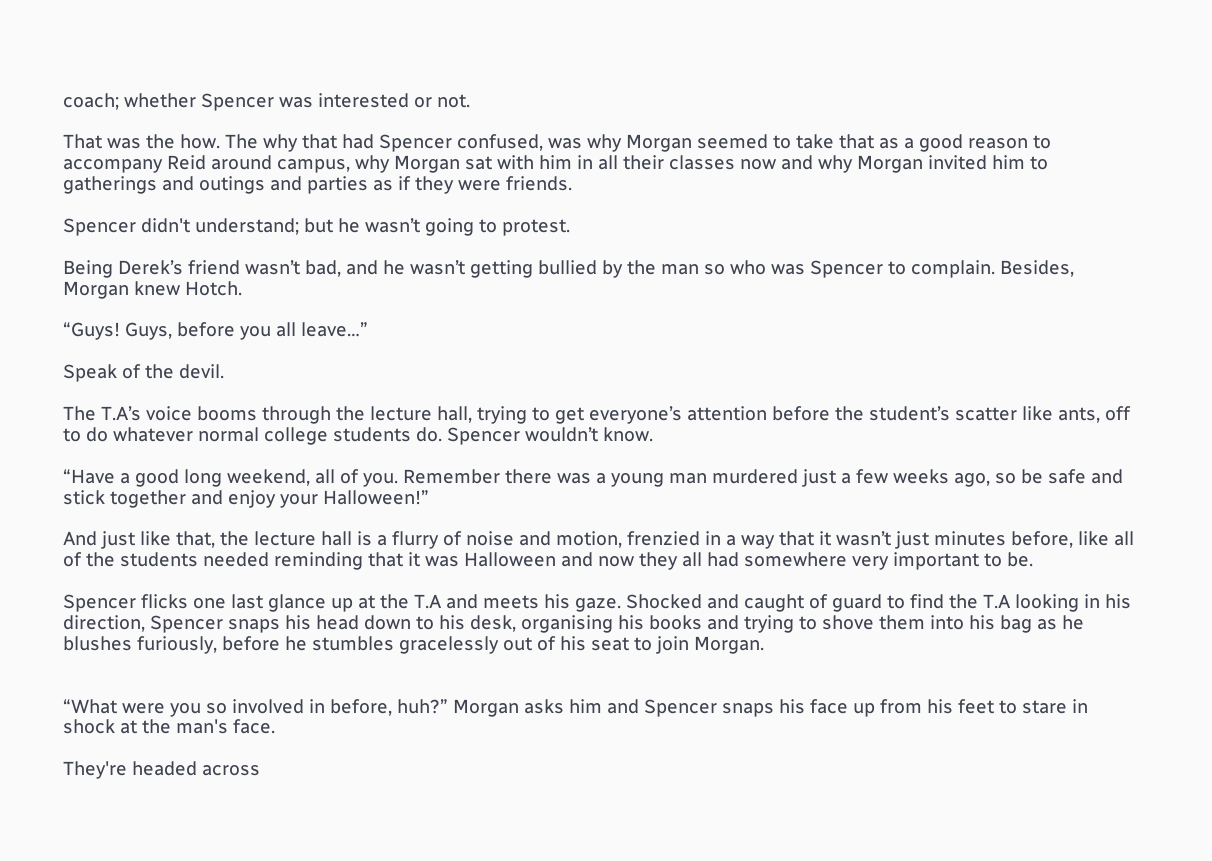coach; whether Spencer was interested or not.

That was the how. The why that had Spencer confused, was why Morgan seemed to take that as a good reason to accompany Reid around campus, why Morgan sat with him in all their classes now and why Morgan invited him to gatherings and outings and parties as if they were friends.

Spencer didn't understand; but he wasn’t going to protest.

Being Derek’s friend wasn’t bad, and he wasn’t getting bullied by the man so who was Spencer to complain. Besides, Morgan knew Hotch.

“Guys! Guys, before you all leave…”

Speak of the devil.

The T.A’s voice booms through the lecture hall, trying to get everyone’s attention before the student’s scatter like ants, off to do whatever normal college students do. Spencer wouldn’t know.

“Have a good long weekend, all of you. Remember there was a young man murdered just a few weeks ago, so be safe and stick together and enjoy your Halloween!”

And just like that, the lecture hall is a flurry of noise and motion, frenzied in a way that it wasn’t just minutes before, like all of the students needed reminding that it was Halloween and now they all had somewhere very important to be.

Spencer flicks one last glance up at the T.A and meets his gaze. Shocked and caught of guard to find the T.A looking in his direction, Spencer snaps his head down to his desk, organising his books and trying to shove them into his bag as he blushes furiously, before he stumbles gracelessly out of his seat to join Morgan.


“What were you so involved in before, huh?” Morgan asks him and Spencer snaps his face up from his feet to stare in shock at the man's face.

They're headed across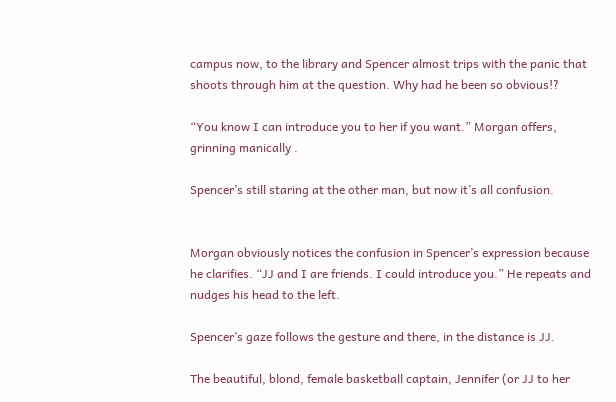campus now, to the library and Spencer almost trips with the panic that shoots through him at the question. Why had he been so obvious!?

“You know I can introduce you to her if you want.” Morgan offers, grinning manically .

Spencer’s still staring at the other man, but now it’s all confusion.


Morgan obviously notices the confusion in Spencer’s expression because he clarifies. “JJ and I are friends. I could introduce you.” He repeats and nudges his head to the left.

Spencer’s gaze follows the gesture and there, in the distance is JJ.

The beautiful, blond, female basketball captain, Jennifer (or JJ to her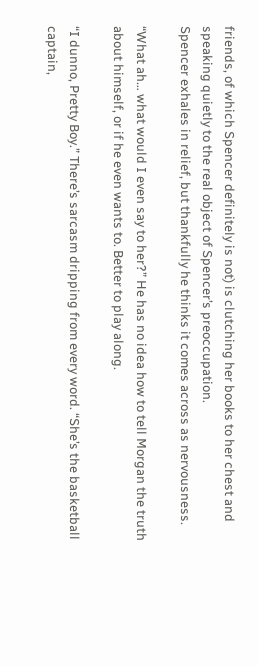friends, of which Spencer definitely is not) is clutching her books to her chest and speaking quietly to the real object of Spencer’s preoccupation.
Spencer exhales in relief, but thankfully he thinks it comes across as nervousness.

“What ah… what would I even say to her?” He has no idea how to tell Morgan the truth about himself, or if he even wants to. Better to play along.

“I dunno, Pretty Boy.” There’s sarcasm dripping from every word. “She’s the basketball captain,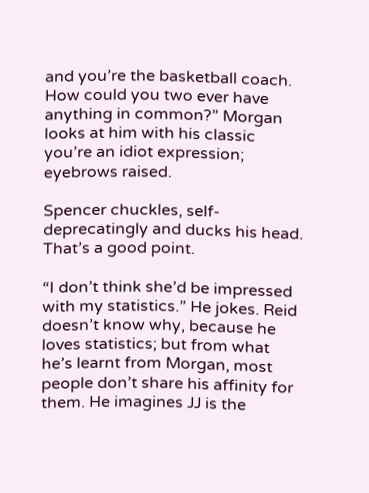and you’re the basketball coach. How could you two ever have anything in common?” Morgan looks at him with his classic you’re an idiot expression; eyebrows raised.

Spencer chuckles, self-deprecatingly and ducks his head. That’s a good point.

“I don’t think she’d be impressed with my statistics.” He jokes. Reid doesn’t know why, because he loves statistics; but from what he’s learnt from Morgan, most people don’t share his affinity for them. He imagines JJ is the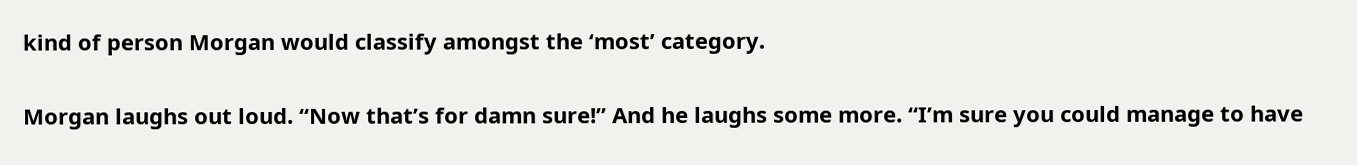kind of person Morgan would classify amongst the ‘most’ category.

Morgan laughs out loud. “Now that’s for damn sure!” And he laughs some more. “I’m sure you could manage to have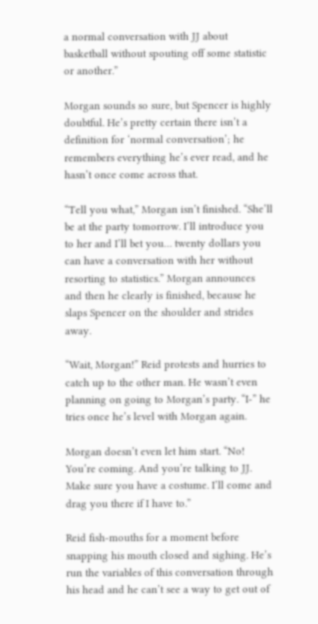a normal conversation with JJ about basketball without spouting off some statistic or another.”

Morgan sounds so sure, but Spencer is highly doubtful. He’s pretty certain there isn’t a definition for ‘normal conversation’; he remembers everything he’s ever read, and he hasn’t once come across that.

“Tell you what,” Morgan isn’t finished. “She’ll be at the party tomorrow. I’ll introduce you to her and I’ll bet you… twenty dollars you can have a conversation with her without resorting to statistics.” Morgan announces and then he clearly is finished, because he slaps Spencer on the shoulder and strides away.

“Wait, Morgan!” Reid protests and hurries to catch up to the other man. He wasn’t even planning on going to Morgan’s party. “I-” he tries once he’s level with Morgan again.

Morgan doesn’t even let him start. “No! You’re coming. And you’re talking to JJ. Make sure you have a costume. I’ll come and drag you there if I have to.”

Reid fish-mouths for a moment before snapping his mouth closed and sighing. He’s run the variables of this conversation through his head and he can’t see a way to get out of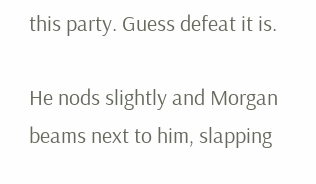this party. Guess defeat it is.

He nods slightly and Morgan beams next to him, slapping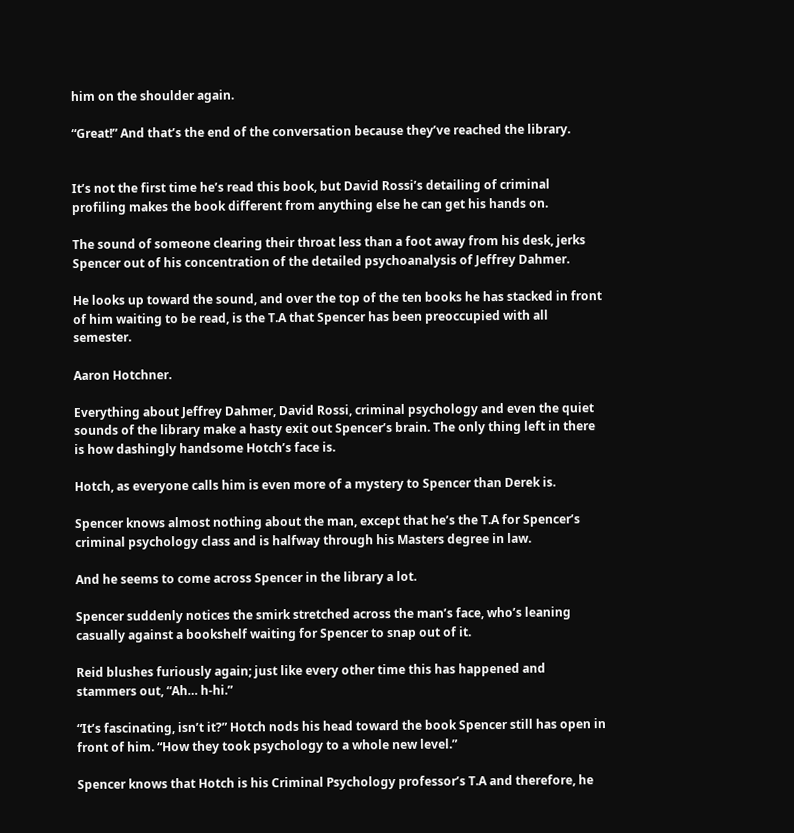him on the shoulder again.

“Great!” And that’s the end of the conversation because they’ve reached the library.


It’s not the first time he’s read this book, but David Rossi’s detailing of criminal profiling makes the book different from anything else he can get his hands on.

The sound of someone clearing their throat less than a foot away from his desk, jerks Spencer out of his concentration of the detailed psychoanalysis of Jeffrey Dahmer.

He looks up toward the sound, and over the top of the ten books he has stacked in front of him waiting to be read, is the T.A that Spencer has been preoccupied with all semester.

Aaron Hotchner.

Everything about Jeffrey Dahmer, David Rossi, criminal psychology and even the quiet sounds of the library make a hasty exit out Spencer’s brain. The only thing left in there is how dashingly handsome Hotch’s face is.

Hotch, as everyone calls him is even more of a mystery to Spencer than Derek is.

Spencer knows almost nothing about the man, except that he’s the T.A for Spencer’s criminal psychology class and is halfway through his Masters degree in law.

And he seems to come across Spencer in the library a lot.

Spencer suddenly notices the smirk stretched across the man’s face, who’s leaning casually against a bookshelf waiting for Spencer to snap out of it.

Reid blushes furiously again; just like every other time this has happened and stammers out, “Ah… h-hi.”

“It’s fascinating, isn’t it?” Hotch nods his head toward the book Spencer still has open in front of him. “How they took psychology to a whole new level.”

Spencer knows that Hotch is his Criminal Psychology professor’s T.A and therefore, he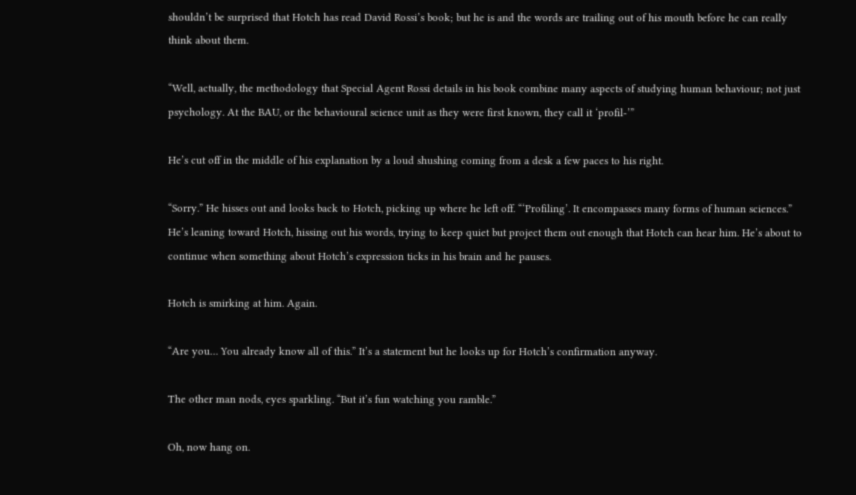shouldn’t be surprised that Hotch has read David Rossi’s book; but he is and the words are trailing out of his mouth before he can really think about them.

“Well, actually, the methodology that Special Agent Rossi details in his book combine many aspects of studying human behaviour; not just psychology. At the BAU, or the behavioural science unit as they were first known, they call it ‘profil-’”

He’s cut off in the middle of his explanation by a loud shushing coming from a desk a few paces to his right.

“Sorry.” He hisses out and looks back to Hotch, picking up where he left off. “‘Profiling’. It encompasses many forms of human sciences.” He’s leaning toward Hotch, hissing out his words, trying to keep quiet but project them out enough that Hotch can hear him. He’s about to continue when something about Hotch’s expression ticks in his brain and he pauses.

Hotch is smirking at him. Again.

“Are you… You already know all of this.” It’s a statement but he looks up for Hotch’s confirmation anyway.

The other man nods, eyes sparkling. “But it’s fun watching you ramble.”

Oh, now hang on.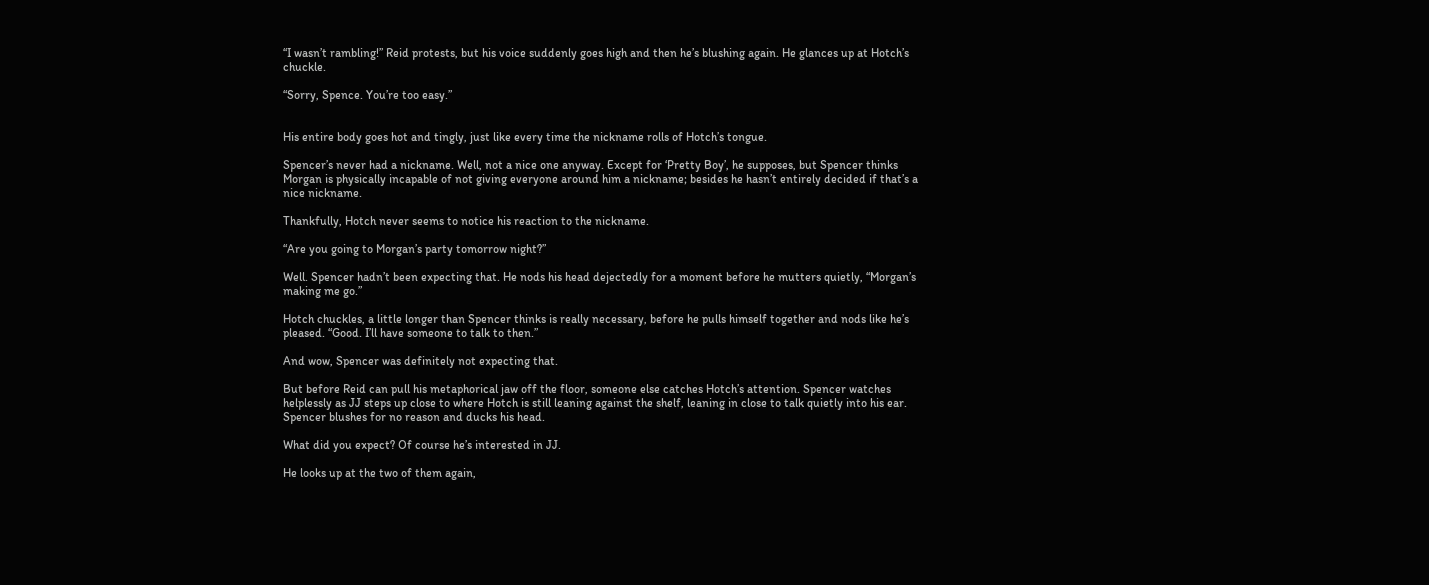“I wasn’t rambling!” Reid protests, but his voice suddenly goes high and then he’s blushing again. He glances up at Hotch’s chuckle.

“Sorry, Spence. You’re too easy.”


His entire body goes hot and tingly, just like every time the nickname rolls of Hotch’s tongue.

Spencer’s never had a nickname. Well, not a nice one anyway. Except for ‘Pretty Boy’, he supposes, but Spencer thinks Morgan is physically incapable of not giving everyone around him a nickname; besides he hasn’t entirely decided if that’s a nice nickname.

Thankfully, Hotch never seems to notice his reaction to the nickname.

“Are you going to Morgan’s party tomorrow night?”

Well. Spencer hadn’t been expecting that. He nods his head dejectedly for a moment before he mutters quietly, “Morgan’s making me go.”

Hotch chuckles, a little longer than Spencer thinks is really necessary, before he pulls himself together and nods like he’s pleased. “Good. I’ll have someone to talk to then.”

And wow, Spencer was definitely not expecting that.

But before Reid can pull his metaphorical jaw off the floor, someone else catches Hotch’s attention. Spencer watches helplessly as JJ steps up close to where Hotch is still leaning against the shelf, leaning in close to talk quietly into his ear. Spencer blushes for no reason and ducks his head.

What did you expect? Of course he’s interested in JJ.

He looks up at the two of them again,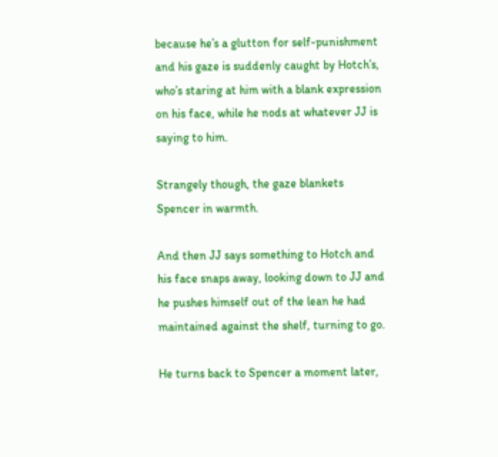because he’s a glutton for self-punishment and his gaze is suddenly caught by Hotch’s, who’s staring at him with a blank expression on his face, while he nods at whatever JJ is saying to him.

Strangely though, the gaze blankets Spencer in warmth.

And then JJ says something to Hotch and his face snaps away, looking down to JJ and he pushes himself out of the lean he had maintained against the shelf, turning to go.

He turns back to Spencer a moment later,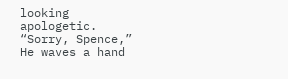looking apologetic. “Sorry, Spence,” He waves a hand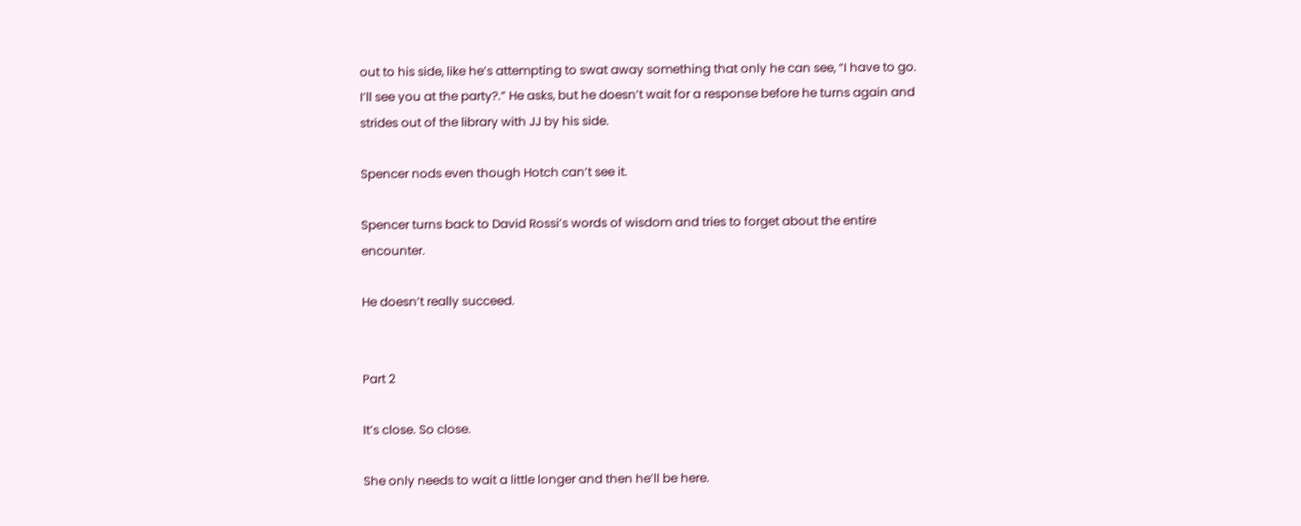out to his side, like he’s attempting to swat away something that only he can see, “I have to go. I’ll see you at the party?.” He asks, but he doesn’t wait for a response before he turns again and strides out of the library with JJ by his side.

Spencer nods even though Hotch can’t see it.

Spencer turns back to David Rossi’s words of wisdom and tries to forget about the entire encounter.

He doesn’t really succeed.


Part 2

It’s close. So close.

She only needs to wait a little longer and then he’ll be here.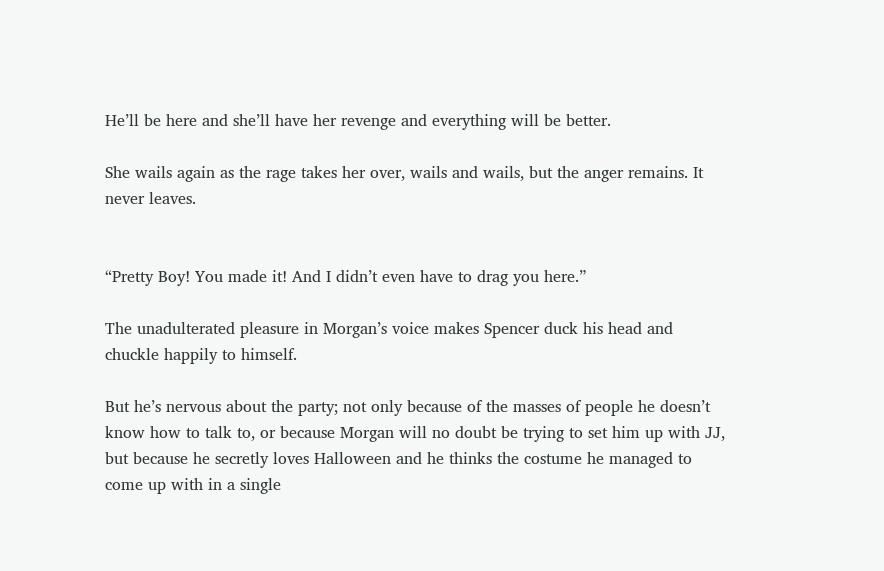He’ll be here and she’ll have her revenge and everything will be better.

She wails again as the rage takes her over, wails and wails, but the anger remains. It never leaves.


“Pretty Boy! You made it! And I didn’t even have to drag you here.”

The unadulterated pleasure in Morgan’s voice makes Spencer duck his head and chuckle happily to himself.

But he’s nervous about the party; not only because of the masses of people he doesn’t know how to talk to, or because Morgan will no doubt be trying to set him up with JJ, but because he secretly loves Halloween and he thinks the costume he managed to come up with in a single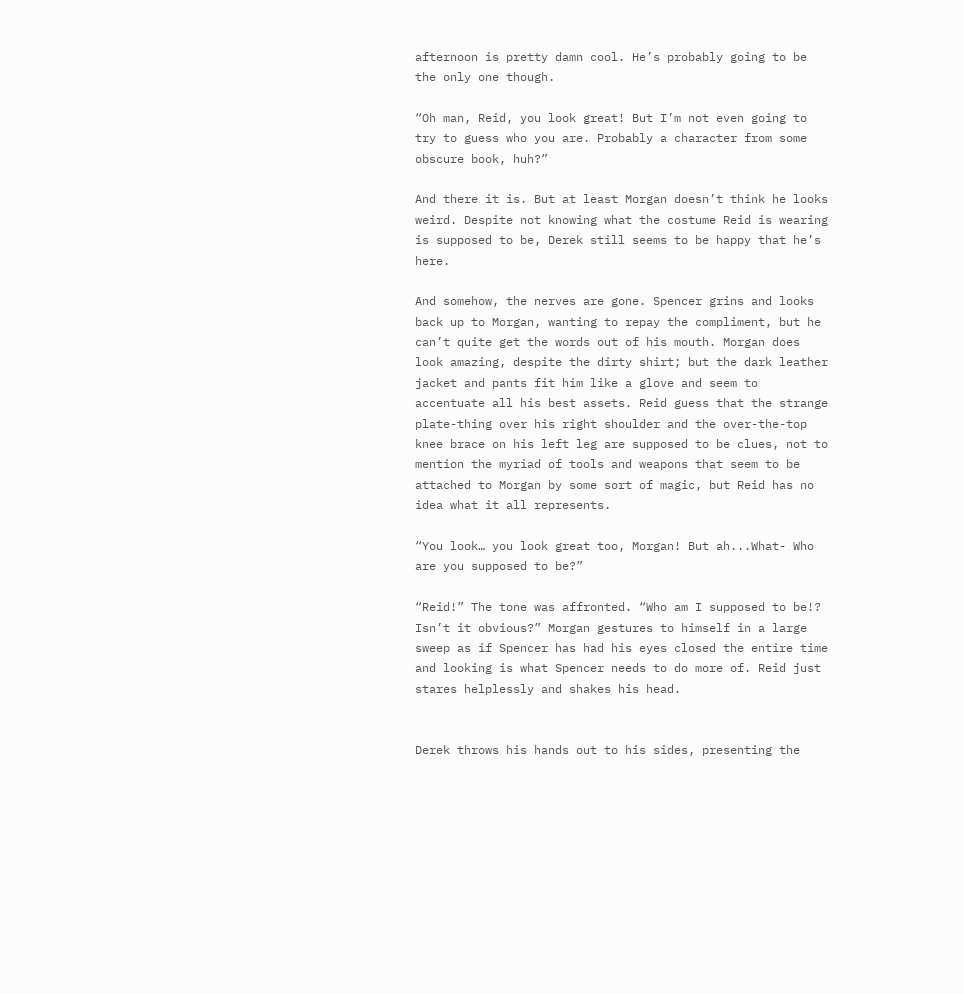afternoon is pretty damn cool. He’s probably going to be the only one though.

“Oh man, Reid, you look great! But I’m not even going to try to guess who you are. Probably a character from some obscure book, huh?”

And there it is. But at least Morgan doesn’t think he looks weird. Despite not knowing what the costume Reid is wearing is supposed to be, Derek still seems to be happy that he’s here.

And somehow, the nerves are gone. Spencer grins and looks back up to Morgan, wanting to repay the compliment, but he can’t quite get the words out of his mouth. Morgan does look amazing, despite the dirty shirt; but the dark leather jacket and pants fit him like a glove and seem to accentuate all his best assets. Reid guess that the strange plate-thing over his right shoulder and the over-the-top knee brace on his left leg are supposed to be clues, not to mention the myriad of tools and weapons that seem to be attached to Morgan by some sort of magic, but Reid has no idea what it all represents.

“You look… you look great too, Morgan! But ah...What- Who are you supposed to be?”

“Reid!” The tone was affronted. “Who am I supposed to be!? Isn’t it obvious?” Morgan gestures to himself in a large sweep as if Spencer has had his eyes closed the entire time and looking is what Spencer needs to do more of. Reid just stares helplessly and shakes his head.


Derek throws his hands out to his sides, presenting the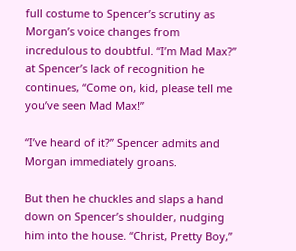full costume to Spencer’s scrutiny as Morgan’s voice changes from incredulous to doubtful. “I’m Mad Max?” at Spencer’s lack of recognition he continues, “Come on, kid, please tell me you’ve seen Mad Max!”

“I’ve heard of it?” Spencer admits and Morgan immediately groans.

But then he chuckles and slaps a hand down on Spencer’s shoulder, nudging him into the house. “Christ, Pretty Boy,”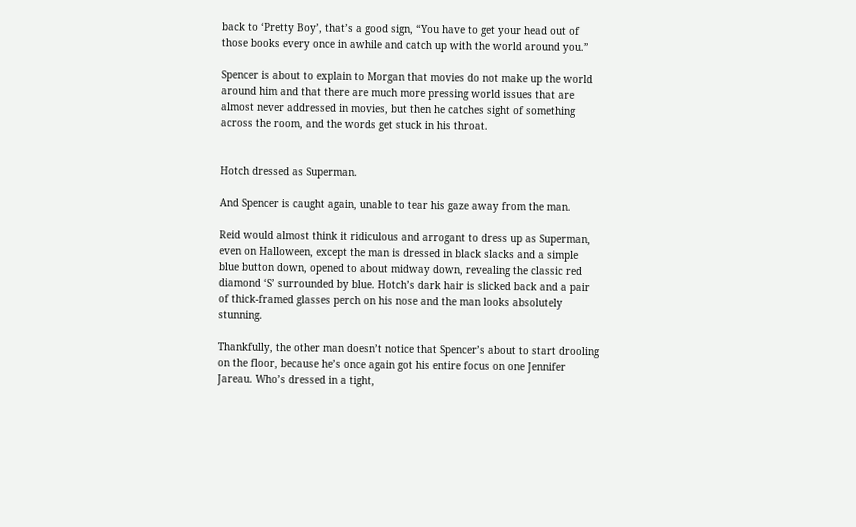back to ‘Pretty Boy’, that’s a good sign, “You have to get your head out of those books every once in awhile and catch up with the world around you.”

Spencer is about to explain to Morgan that movies do not make up the world around him and that there are much more pressing world issues that are almost never addressed in movies, but then he catches sight of something across the room, and the words get stuck in his throat.


Hotch dressed as Superman.

And Spencer is caught again, unable to tear his gaze away from the man.

Reid would almost think it ridiculous and arrogant to dress up as Superman, even on Halloween, except the man is dressed in black slacks and a simple blue button down, opened to about midway down, revealing the classic red diamond ‘S’ surrounded by blue. Hotch’s dark hair is slicked back and a pair of thick-framed glasses perch on his nose and the man looks absolutely stunning.

Thankfully, the other man doesn’t notice that Spencer’s about to start drooling on the floor, because he’s once again got his entire focus on one Jennifer Jareau. Who’s dressed in a tight,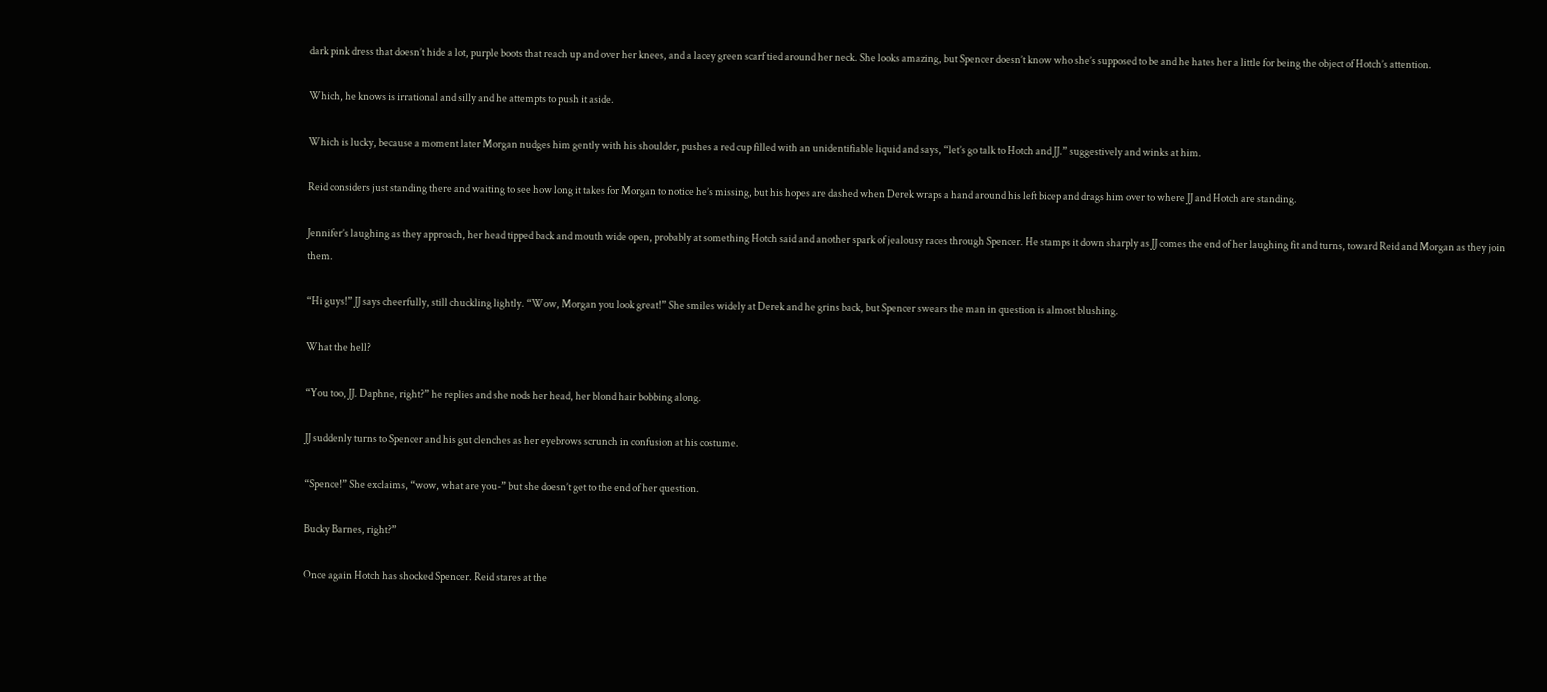dark pink dress that doesn’t hide a lot, purple boots that reach up and over her knees, and a lacey green scarf tied around her neck. She looks amazing, but Spencer doesn’t know who she’s supposed to be and he hates her a little for being the object of Hotch’s attention.

Which, he knows is irrational and silly and he attempts to push it aside.

Which is lucky, because a moment later Morgan nudges him gently with his shoulder, pushes a red cup filled with an unidentifiable liquid and says, “let’s go talk to Hotch and JJ.” suggestively and winks at him.

Reid considers just standing there and waiting to see how long it takes for Morgan to notice he’s missing, but his hopes are dashed when Derek wraps a hand around his left bicep and drags him over to where JJ and Hotch are standing.

Jennifer’s laughing as they approach, her head tipped back and mouth wide open, probably at something Hotch said and another spark of jealousy races through Spencer. He stamps it down sharply as JJ comes the end of her laughing fit and turns, toward Reid and Morgan as they join them.

“Hi guys!” JJ says cheerfully, still chuckling lightly. “Wow, Morgan you look great!” She smiles widely at Derek and he grins back, but Spencer swears the man in question is almost blushing.

What the hell?

“You too, JJ. Daphne, right?” he replies and she nods her head, her blond hair bobbing along.

JJ suddenly turns to Spencer and his gut clenches as her eyebrows scrunch in confusion at his costume.

“Spence!” She exclaims, “wow, what are you-” but she doesn’t get to the end of her question.

Bucky Barnes, right?”

Once again Hotch has shocked Spencer. Reid stares at the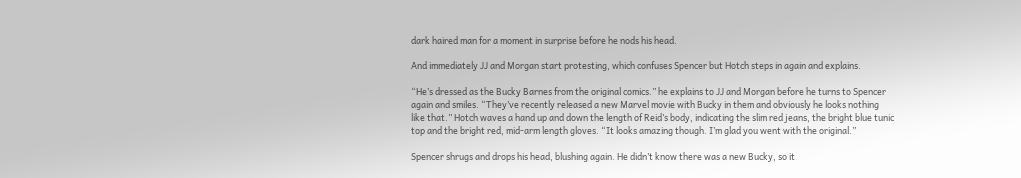dark haired man for a moment in surprise before he nods his head.

And immediately JJ and Morgan start protesting, which confuses Spencer but Hotch steps in again and explains.

“He’s dressed as the Bucky Barnes from the original comics.” he explains to JJ and Morgan before he turns to Spencer again and smiles. “They’ve recently released a new Marvel movie with Bucky in them and obviously he looks nothing like that.” Hotch waves a hand up and down the length of Reid’s body, indicating the slim red jeans, the bright blue tunic top and the bright red, mid-arm length gloves. “It looks amazing though. I’m glad you went with the original.”

Spencer shrugs and drops his head, blushing again. He didn’t know there was a new Bucky, so it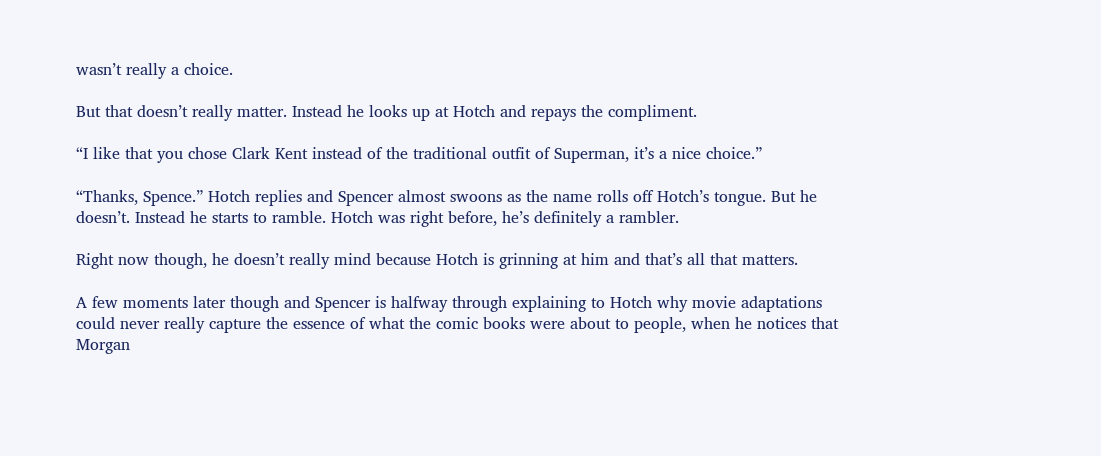wasn’t really a choice.

But that doesn’t really matter. Instead he looks up at Hotch and repays the compliment.

“I like that you chose Clark Kent instead of the traditional outfit of Superman, it’s a nice choice.”

“Thanks, Spence.” Hotch replies and Spencer almost swoons as the name rolls off Hotch’s tongue. But he doesn’t. Instead he starts to ramble. Hotch was right before, he’s definitely a rambler.

Right now though, he doesn’t really mind because Hotch is grinning at him and that’s all that matters.

A few moments later though and Spencer is halfway through explaining to Hotch why movie adaptations could never really capture the essence of what the comic books were about to people, when he notices that Morgan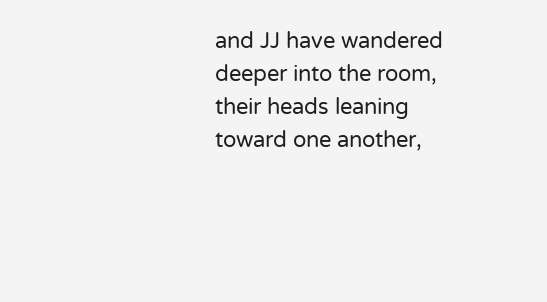and JJ have wandered deeper into the room, their heads leaning toward one another,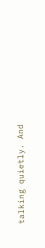talking quietly. And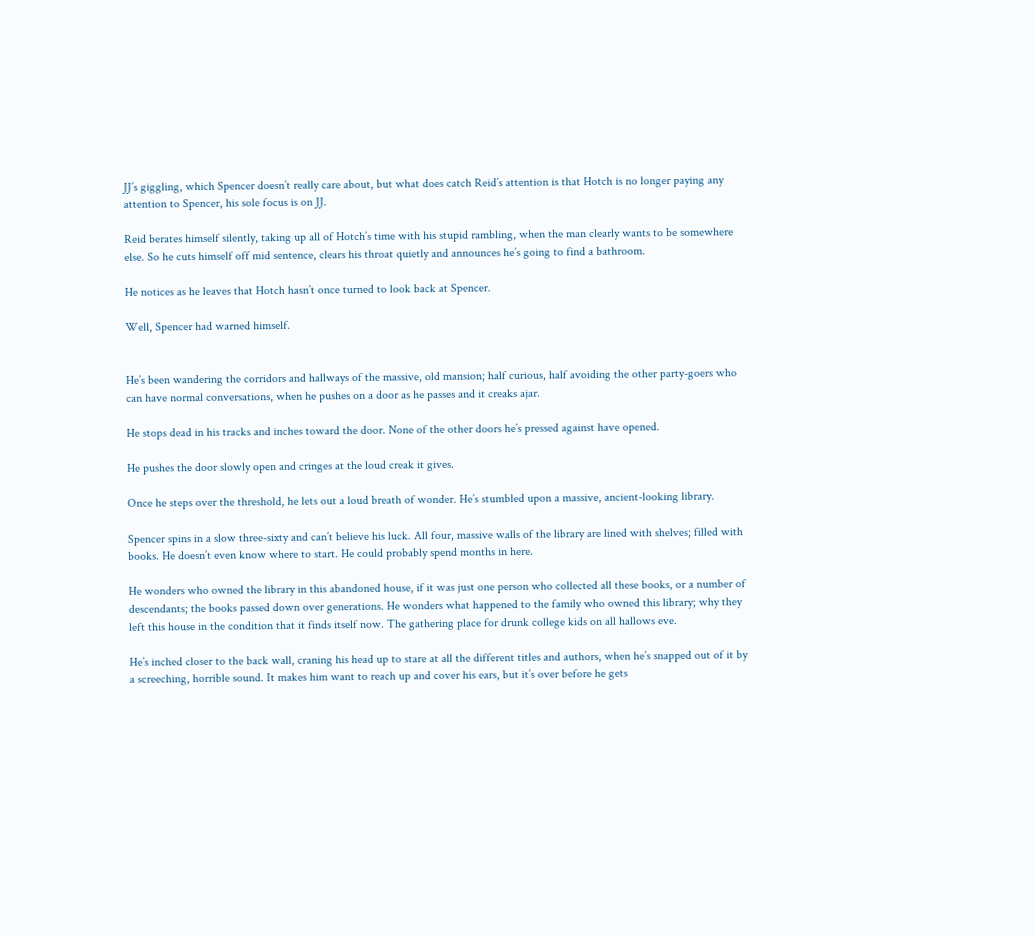JJ’s giggling, which Spencer doesn’t really care about, but what does catch Reid’s attention is that Hotch is no longer paying any attention to Spencer, his sole focus is on JJ.

Reid berates himself silently, taking up all of Hotch’s time with his stupid rambling, when the man clearly wants to be somewhere else. So he cuts himself off mid sentence, clears his throat quietly and announces he’s going to find a bathroom.

He notices as he leaves that Hotch hasn’t once turned to look back at Spencer.

Well, Spencer had warned himself.


He’s been wandering the corridors and hallways of the massive, old mansion; half curious, half avoiding the other party-goers who can have normal conversations, when he pushes on a door as he passes and it creaks ajar.

He stops dead in his tracks and inches toward the door. None of the other doors he’s pressed against have opened.

He pushes the door slowly open and cringes at the loud creak it gives.

Once he steps over the threshold, he lets out a loud breath of wonder. He’s stumbled upon a massive, ancient-looking library.

Spencer spins in a slow three-sixty and can’t believe his luck. All four, massive walls of the library are lined with shelves; filled with books. He doesn’t even know where to start. He could probably spend months in here.

He wonders who owned the library in this abandoned house, if it was just one person who collected all these books, or a number of descendants; the books passed down over generations. He wonders what happened to the family who owned this library; why they left this house in the condition that it finds itself now. The gathering place for drunk college kids on all hallows eve.

He’s inched closer to the back wall, craning his head up to stare at all the different titles and authors, when he’s snapped out of it by a screeching, horrible sound. It makes him want to reach up and cover his ears, but it’s over before he gets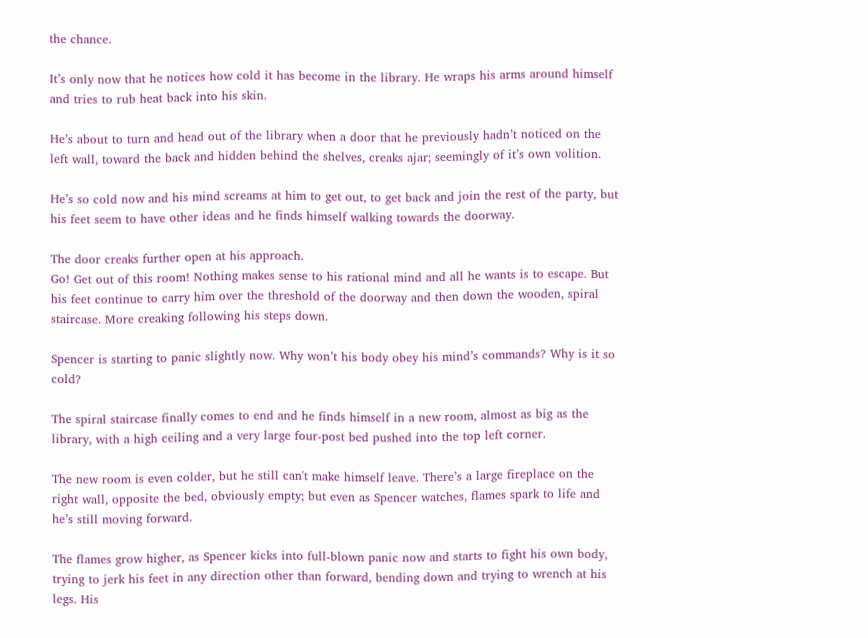the chance.

It’s only now that he notices how cold it has become in the library. He wraps his arms around himself and tries to rub heat back into his skin.

He’s about to turn and head out of the library when a door that he previously hadn’t noticed on the left wall, toward the back and hidden behind the shelves, creaks ajar; seemingly of it’s own volition.

He’s so cold now and his mind screams at him to get out, to get back and join the rest of the party, but his feet seem to have other ideas and he finds himself walking towards the doorway.

The door creaks further open at his approach.
Go! Get out of this room! Nothing makes sense to his rational mind and all he wants is to escape. But his feet continue to carry him over the threshold of the doorway and then down the wooden, spiral staircase. More creaking following his steps down.

Spencer is starting to panic slightly now. Why won’t his body obey his mind’s commands? Why is it so cold?

The spiral staircase finally comes to end and he finds himself in a new room, almost as big as the library, with a high ceiling and a very large four-post bed pushed into the top left corner.

The new room is even colder, but he still can't make himself leave. There’s a large fireplace on the right wall, opposite the bed, obviously empty; but even as Spencer watches, flames spark to life and he’s still moving forward.

The flames grow higher, as Spencer kicks into full-blown panic now and starts to fight his own body, trying to jerk his feet in any direction other than forward, bending down and trying to wrench at his legs. His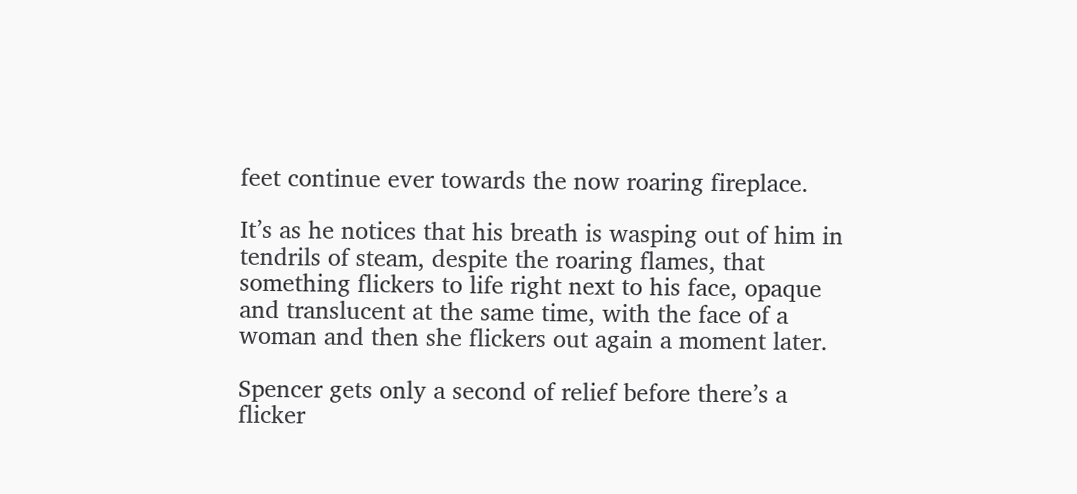feet continue ever towards the now roaring fireplace.

It’s as he notices that his breath is wasping out of him in tendrils of steam, despite the roaring flames, that something flickers to life right next to his face, opaque and translucent at the same time, with the face of a woman and then she flickers out again a moment later.

Spencer gets only a second of relief before there’s a flicker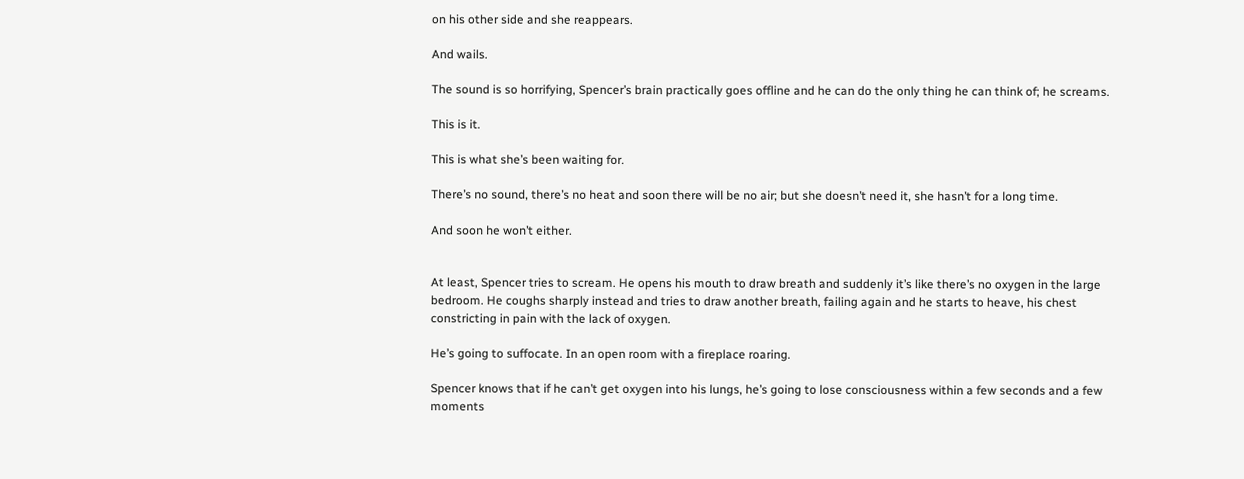on his other side and she reappears.

And wails.

The sound is so horrifying, Spencer’s brain practically goes offline and he can do the only thing he can think of; he screams.

This is it.

This is what she’s been waiting for.

There’s no sound, there’s no heat and soon there will be no air; but she doesn’t need it, she hasn’t for a long time.

And soon he won’t either.


At least, Spencer tries to scream. He opens his mouth to draw breath and suddenly it’s like there’s no oxygen in the large bedroom. He coughs sharply instead and tries to draw another breath, failing again and he starts to heave, his chest constricting in pain with the lack of oxygen.

He’s going to suffocate. In an open room with a fireplace roaring.

Spencer knows that if he can’t get oxygen into his lungs, he’s going to lose consciousness within a few seconds and a few moments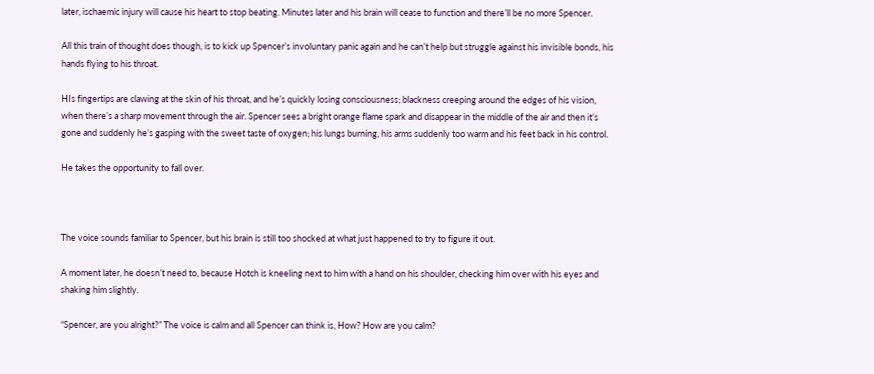later, ischaemic injury will cause his heart to stop beating. Minutes later and his brain will cease to function and there’ll be no more Spencer.

All this train of thought does though, is to kick up Spencer’s involuntary panic again and he can’t help but struggle against his invisible bonds, his hands flying to his throat.

HIs fingertips are clawing at the skin of his throat, and he’s quickly losing consciousness; blackness creeping around the edges of his vision, when there’s a sharp movement through the air. Spencer sees a bright orange flame spark and disappear in the middle of the air and then it’s gone and suddenly he’s gasping with the sweet taste of oxygen; his lungs burning, his arms suddenly too warm and his feet back in his control.

He takes the opportunity to fall over.



The voice sounds familiar to Spencer, but his brain is still too shocked at what just happened to try to figure it out.

A moment later, he doesn’t need to, because Hotch is kneeling next to him with a hand on his shoulder, checking him over with his eyes and shaking him slightly.

“Spencer, are you alright?” The voice is calm and all Spencer can think is, How? How are you calm?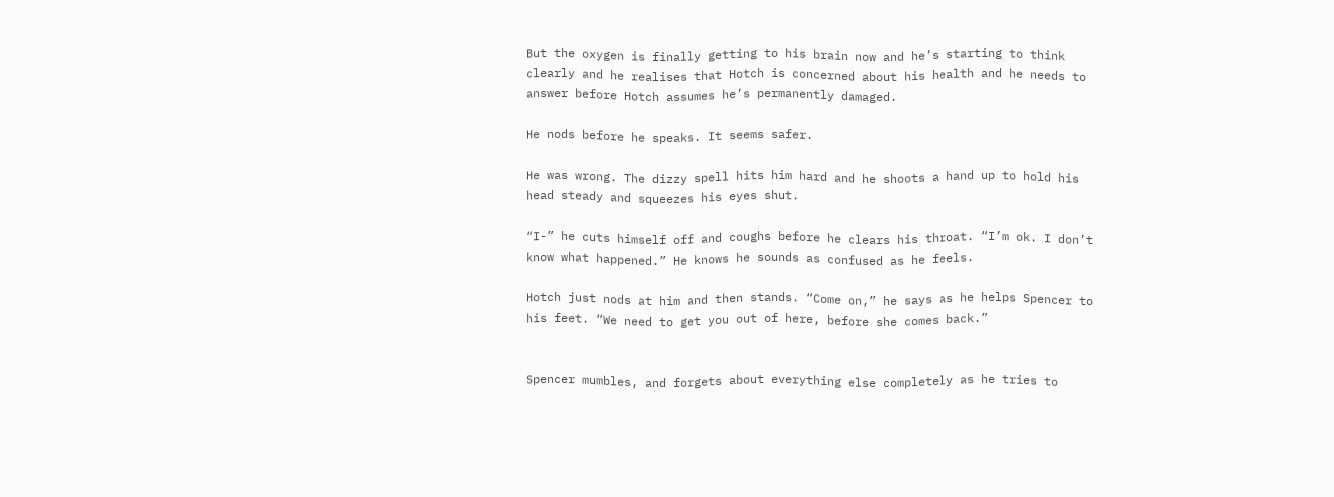But the oxygen is finally getting to his brain now and he’s starting to think clearly and he realises that Hotch is concerned about his health and he needs to answer before Hotch assumes he’s permanently damaged.

He nods before he speaks. It seems safer.

He was wrong. The dizzy spell hits him hard and he shoots a hand up to hold his head steady and squeezes his eyes shut.

“I-” he cuts himself off and coughs before he clears his throat. “I’m ok. I don’t know what happened.” He knows he sounds as confused as he feels.

Hotch just nods at him and then stands. “Come on,” he says as he helps Spencer to his feet. “We need to get you out of here, before she comes back.”


Spencer mumbles, and forgets about everything else completely as he tries to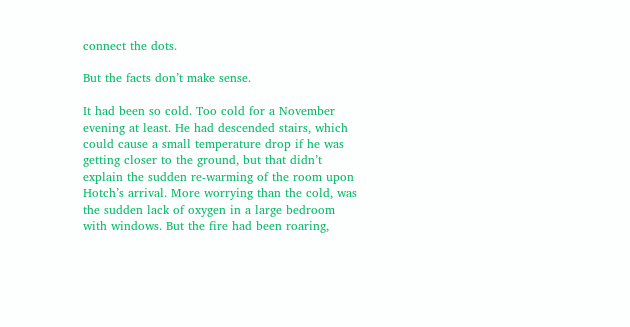connect the dots.

But the facts don’t make sense.

It had been so cold. Too cold for a November evening at least. He had descended stairs, which could cause a small temperature drop if he was getting closer to the ground, but that didn’t explain the sudden re-warming of the room upon Hotch’s arrival. More worrying than the cold, was the sudden lack of oxygen in a large bedroom with windows. But the fire had been roaring,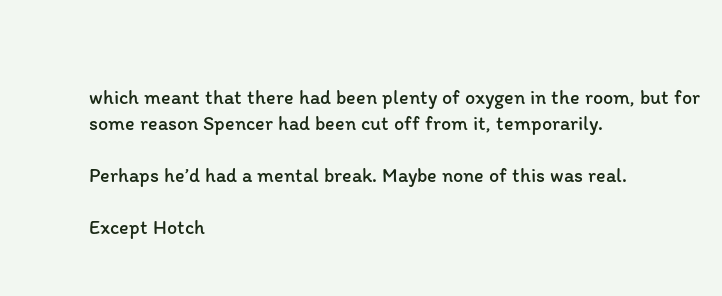which meant that there had been plenty of oxygen in the room, but for some reason Spencer had been cut off from it, temporarily.

Perhaps he’d had a mental break. Maybe none of this was real.

Except Hotch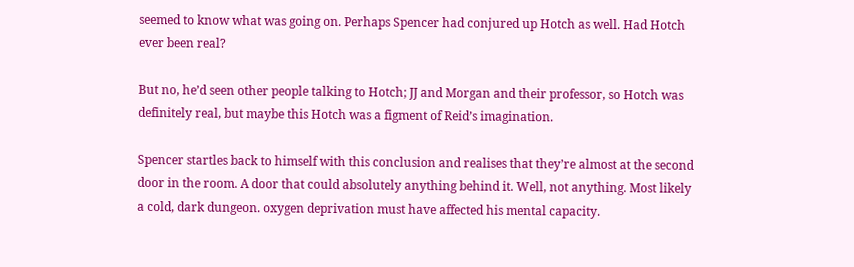seemed to know what was going on. Perhaps Spencer had conjured up Hotch as well. Had Hotch ever been real?

But no, he’d seen other people talking to Hotch; JJ and Morgan and their professor, so Hotch was definitely real, but maybe this Hotch was a figment of Reid’s imagination.

Spencer startles back to himself with this conclusion and realises that they’re almost at the second door in the room. A door that could absolutely anything behind it. Well, not anything. Most likely a cold, dark dungeon. oxygen deprivation must have affected his mental capacity.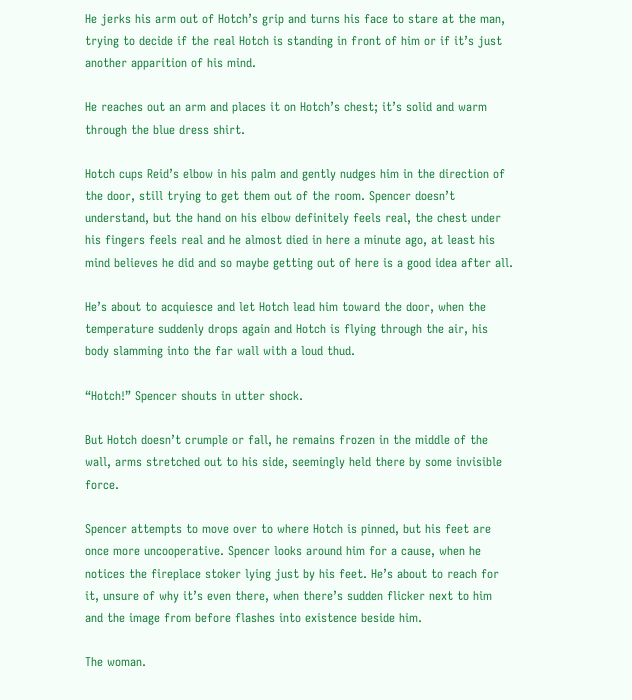He jerks his arm out of Hotch’s grip and turns his face to stare at the man, trying to decide if the real Hotch is standing in front of him or if it’s just another apparition of his mind.

He reaches out an arm and places it on Hotch’s chest; it’s solid and warm through the blue dress shirt.

Hotch cups Reid’s elbow in his palm and gently nudges him in the direction of the door, still trying to get them out of the room. Spencer doesn’t understand, but the hand on his elbow definitely feels real, the chest under his fingers feels real and he almost died in here a minute ago, at least his mind believes he did and so maybe getting out of here is a good idea after all.

He’s about to acquiesce and let Hotch lead him toward the door, when the temperature suddenly drops again and Hotch is flying through the air, his body slamming into the far wall with a loud thud.

“Hotch!” Spencer shouts in utter shock.

But Hotch doesn’t crumple or fall, he remains frozen in the middle of the wall, arms stretched out to his side, seemingly held there by some invisible force.

Spencer attempts to move over to where Hotch is pinned, but his feet are once more uncooperative. Spencer looks around him for a cause, when he notices the fireplace stoker lying just by his feet. He’s about to reach for it, unsure of why it’s even there, when there’s sudden flicker next to him and the image from before flashes into existence beside him.

The woman.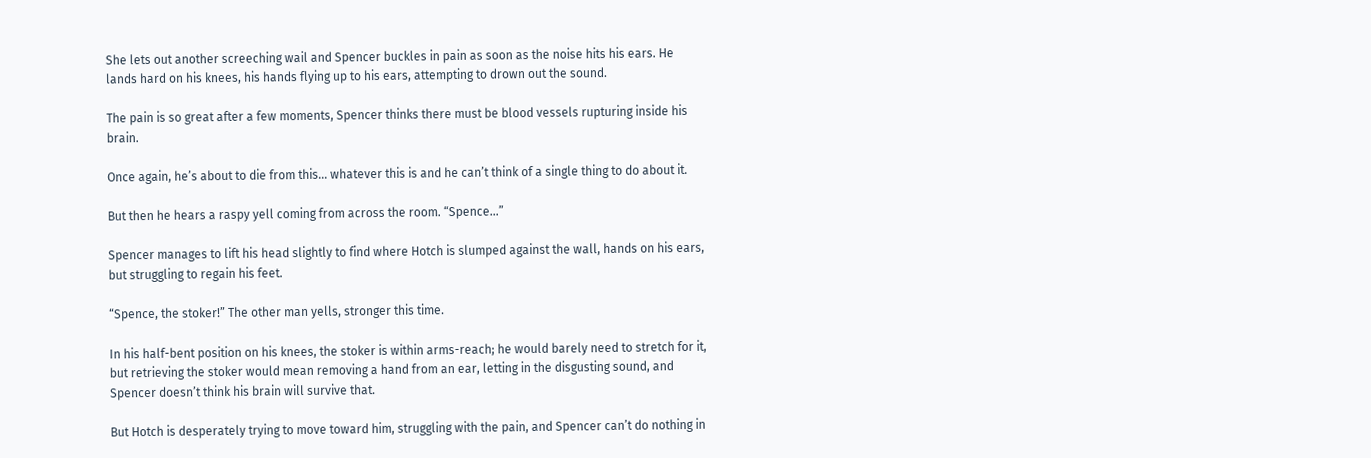She lets out another screeching wail and Spencer buckles in pain as soon as the noise hits his ears. He lands hard on his knees, his hands flying up to his ears, attempting to drown out the sound.

The pain is so great after a few moments, Spencer thinks there must be blood vessels rupturing inside his brain.

Once again, he’s about to die from this... whatever this is and he can’t think of a single thing to do about it.

But then he hears a raspy yell coming from across the room. “Spence…”

Spencer manages to lift his head slightly to find where Hotch is slumped against the wall, hands on his ears, but struggling to regain his feet.

“Spence, the stoker!” The other man yells, stronger this time.

In his half-bent position on his knees, the stoker is within arms-reach; he would barely need to stretch for it, but retrieving the stoker would mean removing a hand from an ear, letting in the disgusting sound, and Spencer doesn’t think his brain will survive that.

But Hotch is desperately trying to move toward him, struggling with the pain, and Spencer can’t do nothing in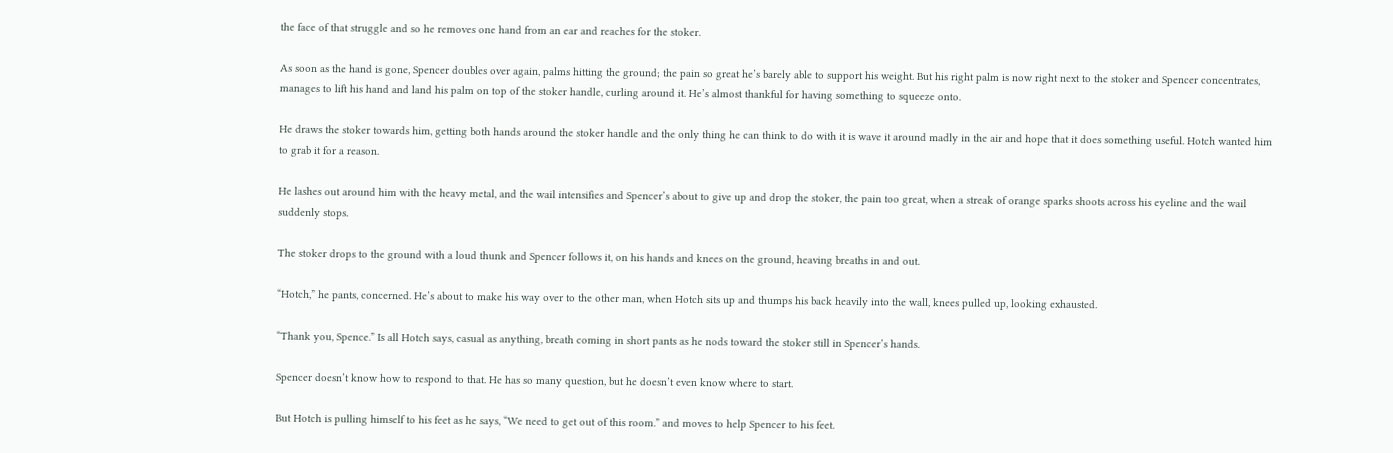the face of that struggle and so he removes one hand from an ear and reaches for the stoker.

As soon as the hand is gone, Spencer doubles over again, palms hitting the ground; the pain so great he’s barely able to support his weight. But his right palm is now right next to the stoker and Spencer concentrates, manages to lift his hand and land his palm on top of the stoker handle, curling around it. He’s almost thankful for having something to squeeze onto.

He draws the stoker towards him, getting both hands around the stoker handle and the only thing he can think to do with it is wave it around madly in the air and hope that it does something useful. Hotch wanted him to grab it for a reason.

He lashes out around him with the heavy metal, and the wail intensifies and Spencer’s about to give up and drop the stoker, the pain too great, when a streak of orange sparks shoots across his eyeline and the wail suddenly stops.

The stoker drops to the ground with a loud thunk and Spencer follows it, on his hands and knees on the ground, heaving breaths in and out.

“Hotch,” he pants, concerned. He’s about to make his way over to the other man, when Hotch sits up and thumps his back heavily into the wall, knees pulled up, looking exhausted.

“Thank you, Spence.” Is all Hotch says, casual as anything, breath coming in short pants as he nods toward the stoker still in Spencer’s hands.

Spencer doesn’t know how to respond to that. He has so many question, but he doesn’t even know where to start.

But Hotch is pulling himself to his feet as he says, “We need to get out of this room.” and moves to help Spencer to his feet.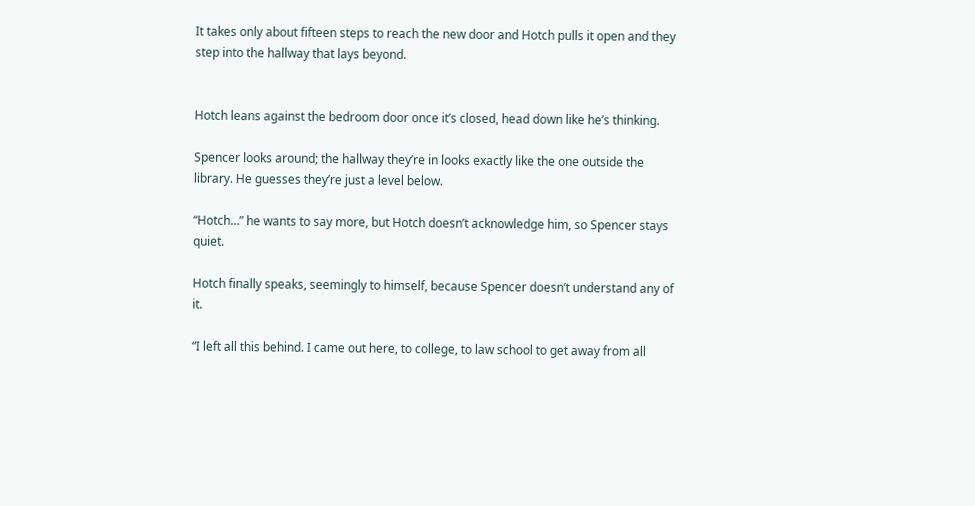It takes only about fifteen steps to reach the new door and Hotch pulls it open and they step into the hallway that lays beyond.


Hotch leans against the bedroom door once it’s closed, head down like he’s thinking.

Spencer looks around; the hallway they’re in looks exactly like the one outside the library. He guesses they’re just a level below.

“Hotch…” he wants to say more, but Hotch doesn’t acknowledge him, so Spencer stays quiet.

Hotch finally speaks, seemingly to himself, because Spencer doesn’t understand any of it.

“I left all this behind. I came out here, to college, to law school to get away from all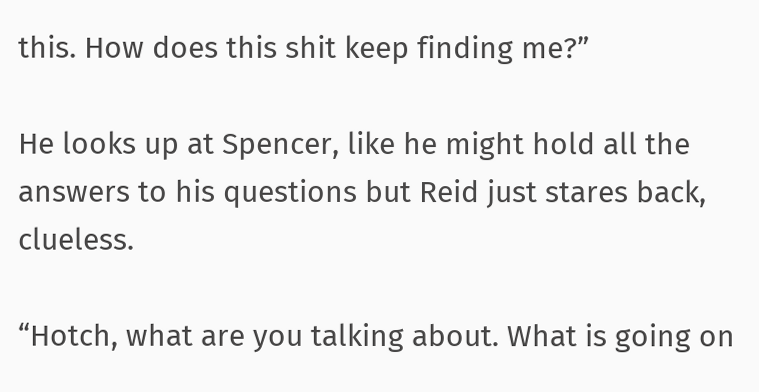this. How does this shit keep finding me?”

He looks up at Spencer, like he might hold all the answers to his questions but Reid just stares back, clueless.

“Hotch, what are you talking about. What is going on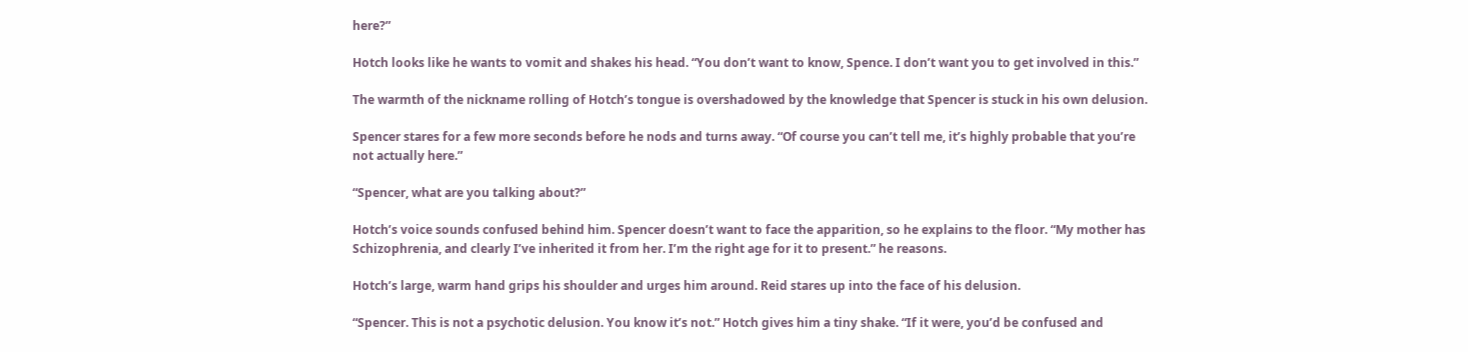here?”

Hotch looks like he wants to vomit and shakes his head. “You don’t want to know, Spence. I don’t want you to get involved in this.”

The warmth of the nickname rolling of Hotch’s tongue is overshadowed by the knowledge that Spencer is stuck in his own delusion.

Spencer stares for a few more seconds before he nods and turns away. “Of course you can’t tell me, it’s highly probable that you’re not actually here.”

“Spencer, what are you talking about?”

Hotch’s voice sounds confused behind him. Spencer doesn’t want to face the apparition, so he explains to the floor. “My mother has Schizophrenia, and clearly I’ve inherited it from her. I’m the right age for it to present.” he reasons.

Hotch’s large, warm hand grips his shoulder and urges him around. Reid stares up into the face of his delusion.

“Spencer. This is not a psychotic delusion. You know it’s not.” Hotch gives him a tiny shake. “If it were, you’d be confused and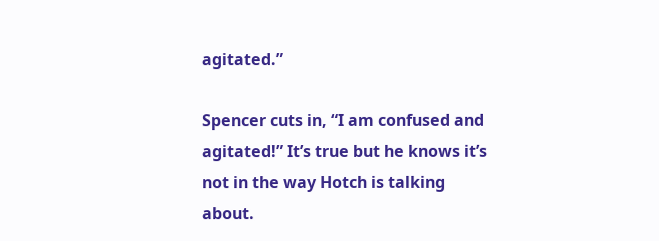agitated.”

Spencer cuts in, “I am confused and agitated!” It’s true but he knows it’s not in the way Hotch is talking about.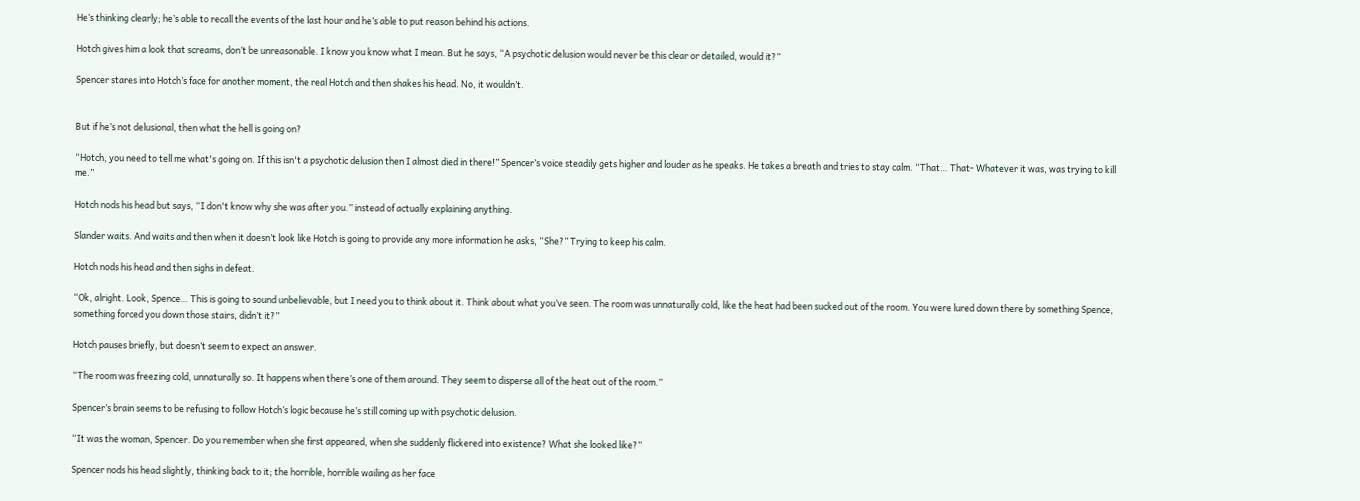He’s thinking clearly; he’s able to recall the events of the last hour and he’s able to put reason behind his actions.

Hotch gives him a look that screams, don’t be unreasonable. I know you know what I mean. But he says, “A psychotic delusion would never be this clear or detailed, would it?”

Spencer stares into Hotch’s face for another moment, the real Hotch and then shakes his head. No, it wouldn’t.


But if he’s not delusional, then what the hell is going on?

“Hotch, you need to tell me what's going on. If this isn't a psychotic delusion then I almost died in there!” Spencer’s voice steadily gets higher and louder as he speaks. He takes a breath and tries to stay calm. “That… That- Whatever it was, was trying to kill me.”

Hotch nods his head but says, “I don't know why she was after you.” instead of actually explaining anything.

Slander waits. And waits and then when it doesn’t look like Hotch is going to provide any more information he asks, “She?” Trying to keep his calm.

Hotch nods his head and then sighs in defeat.

“Ok, alright. Look, Spence… This is going to sound unbelievable, but I need you to think about it. Think about what you’ve seen. The room was unnaturally cold, like the heat had been sucked out of the room. You were lured down there by something Spence, something forced you down those stairs, didn’t it?”

Hotch pauses briefly, but doesn’t seem to expect an answer.

“The room was freezing cold, unnaturally so. It happens when there’s one of them around. They seem to disperse all of the heat out of the room.”

Spencer’s brain seems to be refusing to follow Hotch’s logic because he’s still coming up with psychotic delusion.

“It was the woman, Spencer. Do you remember when she first appeared, when she suddenly flickered into existence? What she looked like?”

Spencer nods his head slightly, thinking back to it; the horrible, horrible wailing as her face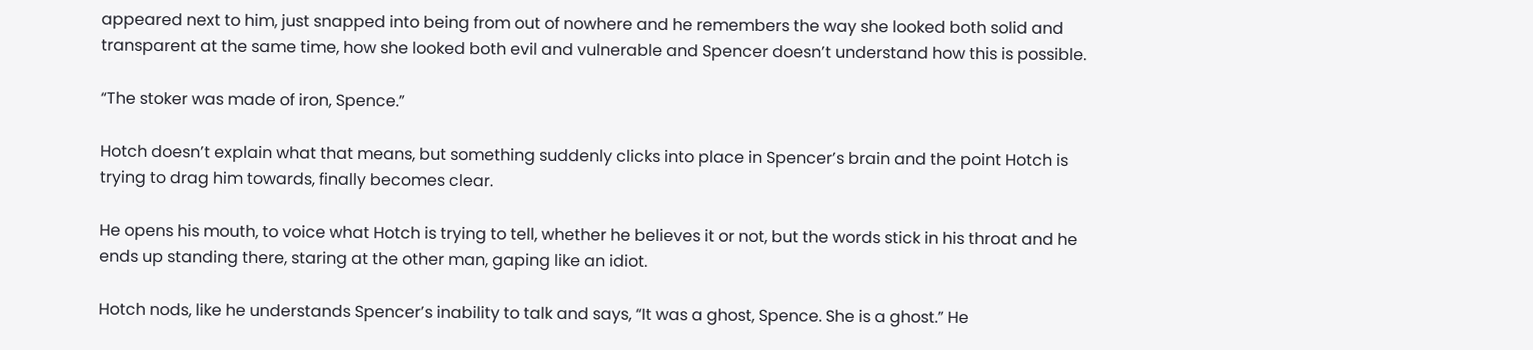appeared next to him, just snapped into being from out of nowhere and he remembers the way she looked both solid and transparent at the same time, how she looked both evil and vulnerable and Spencer doesn’t understand how this is possible.

“The stoker was made of iron, Spence.”

Hotch doesn’t explain what that means, but something suddenly clicks into place in Spencer’s brain and the point Hotch is trying to drag him towards, finally becomes clear.

He opens his mouth, to voice what Hotch is trying to tell, whether he believes it or not, but the words stick in his throat and he ends up standing there, staring at the other man, gaping like an idiot.

Hotch nods, like he understands Spencer’s inability to talk and says, “It was a ghost, Spence. She is a ghost.” He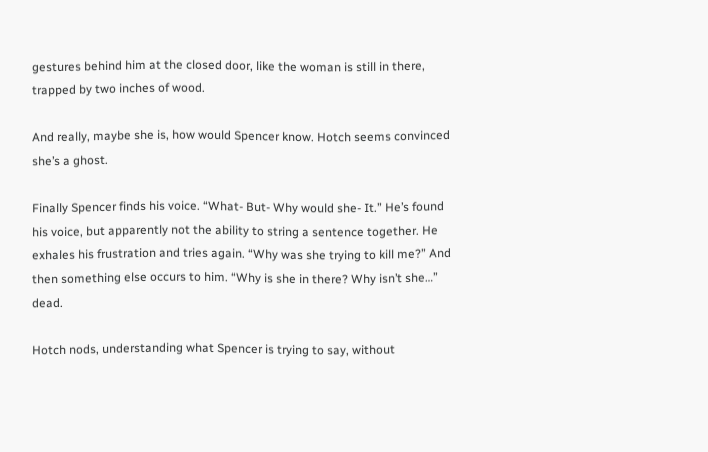gestures behind him at the closed door, like the woman is still in there, trapped by two inches of wood.

And really, maybe she is, how would Spencer know. Hotch seems convinced she’s a ghost.

Finally Spencer finds his voice. “What- But- Why would she- It.” He’s found his voice, but apparently not the ability to string a sentence together. He exhales his frustration and tries again. “Why was she trying to kill me?” And then something else occurs to him. “Why is she in there? Why isn’t she…” dead.

Hotch nods, understanding what Spencer is trying to say, without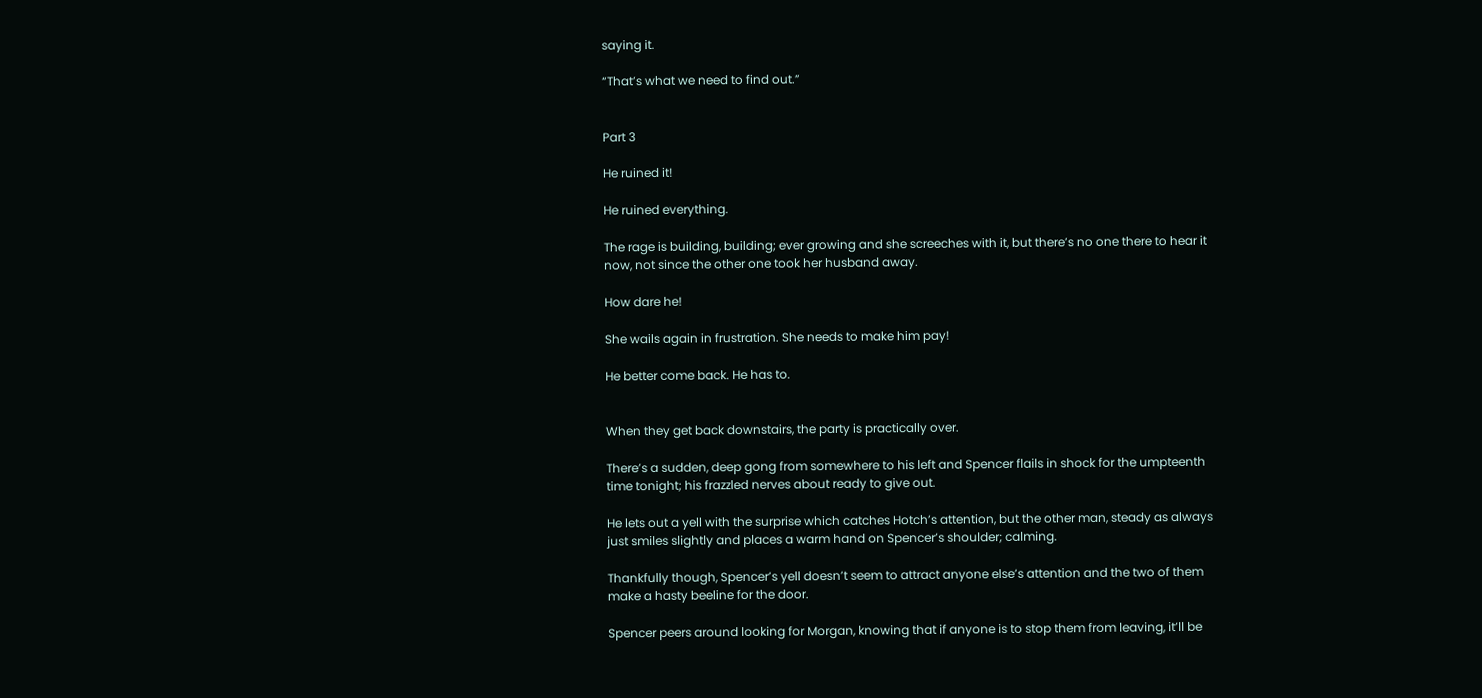saying it.

“That’s what we need to find out.”


Part 3

He ruined it!

He ruined everything.

The rage is building, building; ever growing and she screeches with it, but there’s no one there to hear it now, not since the other one took her husband away.

How dare he!

She wails again in frustration. She needs to make him pay!

He better come back. He has to.


When they get back downstairs, the party is practically over.

There’s a sudden, deep gong from somewhere to his left and Spencer flails in shock for the umpteenth time tonight; his frazzled nerves about ready to give out.

He lets out a yell with the surprise which catches Hotch’s attention, but the other man, steady as always just smiles slightly and places a warm hand on Spencer’s shoulder; calming.

Thankfully though, Spencer’s yell doesn’t seem to attract anyone else’s attention and the two of them make a hasty beeline for the door.

Spencer peers around looking for Morgan, knowing that if anyone is to stop them from leaving, it’ll be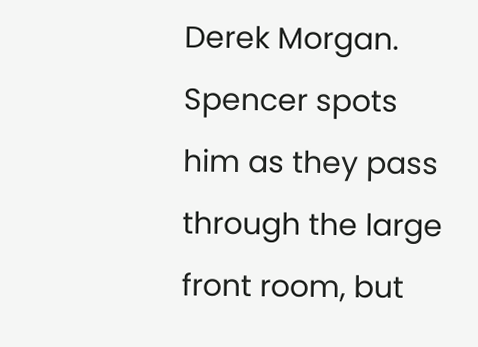Derek Morgan. Spencer spots him as they pass through the large front room, but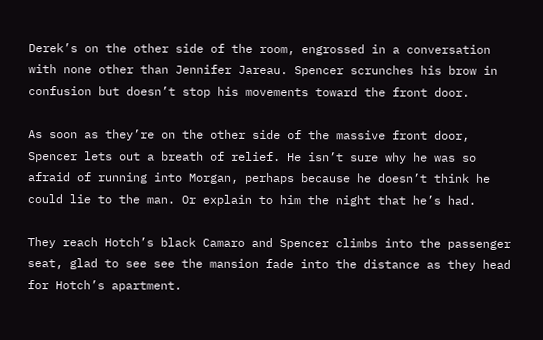Derek’s on the other side of the room, engrossed in a conversation with none other than Jennifer Jareau. Spencer scrunches his brow in confusion but doesn’t stop his movements toward the front door.

As soon as they’re on the other side of the massive front door, Spencer lets out a breath of relief. He isn’t sure why he was so afraid of running into Morgan, perhaps because he doesn’t think he could lie to the man. Or explain to him the night that he’s had.

They reach Hotch’s black Camaro and Spencer climbs into the passenger seat, glad to see see the mansion fade into the distance as they head for Hotch’s apartment.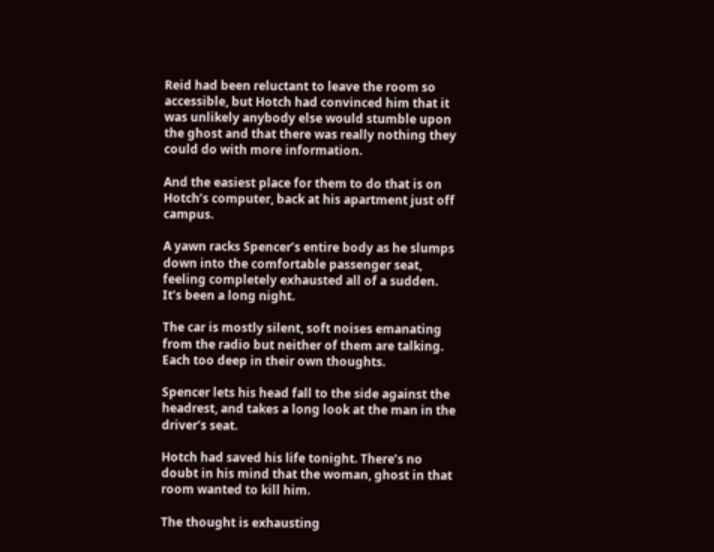Reid had been reluctant to leave the room so accessible, but Hotch had convinced him that it was unlikely anybody else would stumble upon the ghost and that there was really nothing they could do with more information.

And the easiest place for them to do that is on Hotch’s computer, back at his apartment just off campus.

A yawn racks Spencer’s entire body as he slumps down into the comfortable passenger seat, feeling completely exhausted all of a sudden. It’s been a long night.

The car is mostly silent, soft noises emanating from the radio but neither of them are talking. Each too deep in their own thoughts.

Spencer lets his head fall to the side against the headrest, and takes a long look at the man in the driver’s seat.

Hotch had saved his life tonight. There’s no doubt in his mind that the woman, ghost in that room wanted to kill him.

The thought is exhausting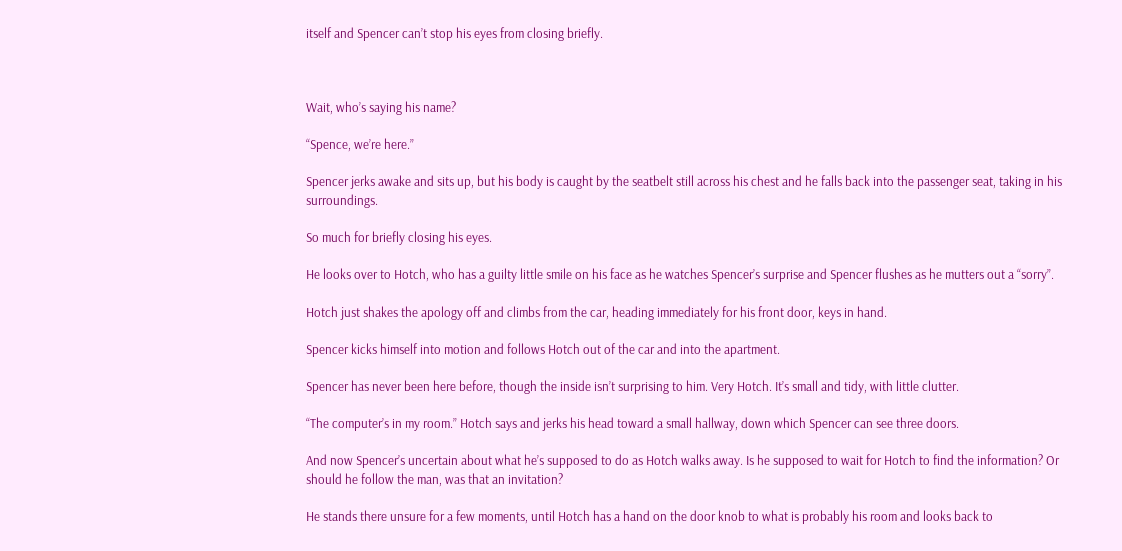itself and Spencer can’t stop his eyes from closing briefly.



Wait, who’s saying his name?

“Spence, we’re here.”

Spencer jerks awake and sits up, but his body is caught by the seatbelt still across his chest and he falls back into the passenger seat, taking in his surroundings.

So much for briefly closing his eyes.

He looks over to Hotch, who has a guilty little smile on his face as he watches Spencer’s surprise and Spencer flushes as he mutters out a “sorry”.

Hotch just shakes the apology off and climbs from the car, heading immediately for his front door, keys in hand.

Spencer kicks himself into motion and follows Hotch out of the car and into the apartment.

Spencer has never been here before, though the inside isn’t surprising to him. Very Hotch. It’s small and tidy, with little clutter.

“The computer’s in my room.” Hotch says and jerks his head toward a small hallway, down which Spencer can see three doors.

And now Spencer’s uncertain about what he’s supposed to do as Hotch walks away. Is he supposed to wait for Hotch to find the information? Or should he follow the man, was that an invitation?

He stands there unsure for a few moments, until Hotch has a hand on the door knob to what is probably his room and looks back to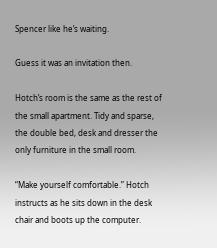Spencer like he’s waiting.

Guess it was an invitation then.

Hotch’s room is the same as the rest of the small apartment. Tidy and sparse, the double bed, desk and dresser the only furniture in the small room.

“Make yourself comfortable.” Hotch instructs as he sits down in the desk chair and boots up the computer.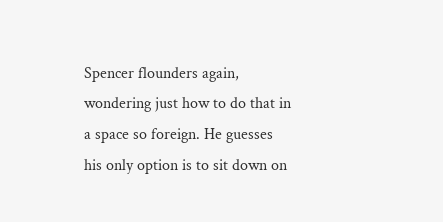Spencer flounders again, wondering just how to do that in a space so foreign. He guesses his only option is to sit down on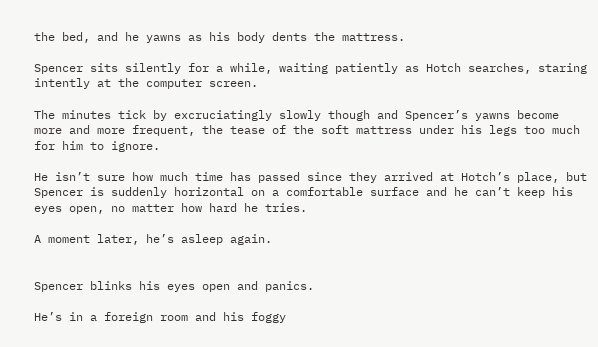the bed, and he yawns as his body dents the mattress.

Spencer sits silently for a while, waiting patiently as Hotch searches, staring intently at the computer screen.

The minutes tick by excruciatingly slowly though and Spencer’s yawns become more and more frequent, the tease of the soft mattress under his legs too much for him to ignore.

He isn’t sure how much time has passed since they arrived at Hotch’s place, but Spencer is suddenly horizontal on a comfortable surface and he can’t keep his eyes open, no matter how hard he tries.

A moment later, he’s asleep again.


Spencer blinks his eyes open and panics.

He’s in a foreign room and his foggy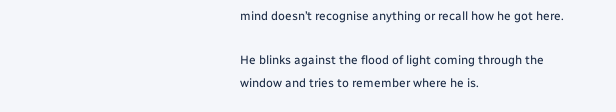mind doesn’t recognise anything or recall how he got here.

He blinks against the flood of light coming through the window and tries to remember where he is.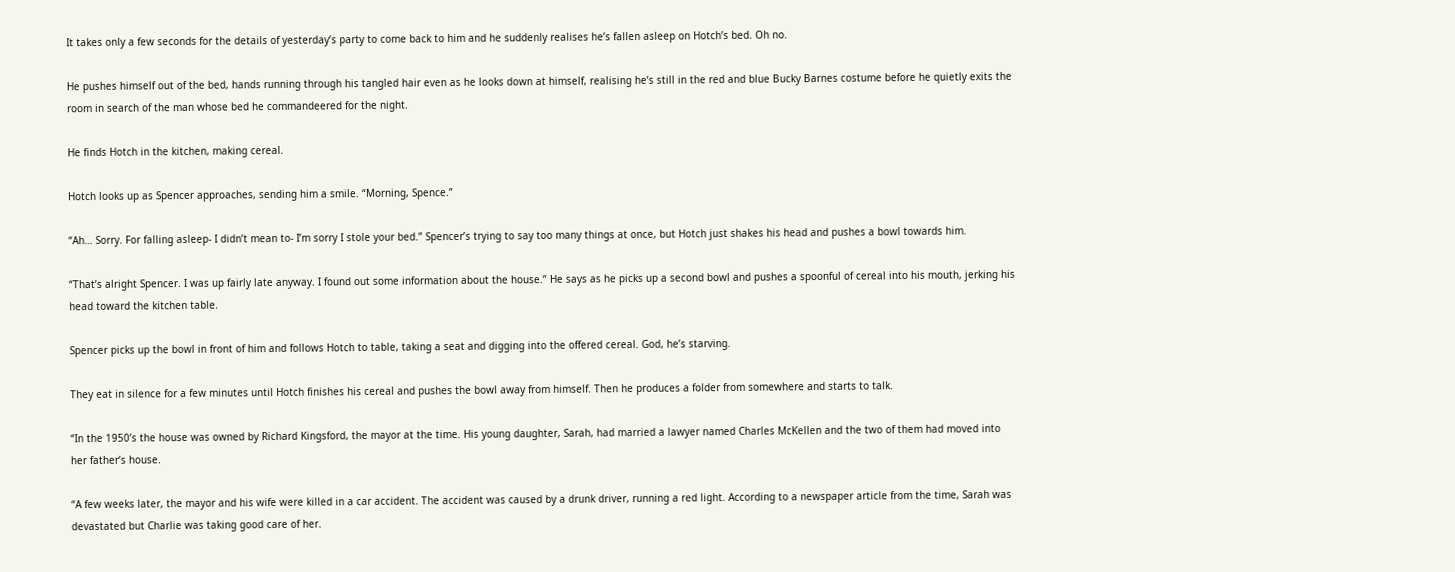It takes only a few seconds for the details of yesterday’s party to come back to him and he suddenly realises he’s fallen asleep on Hotch’s bed. Oh no.

He pushes himself out of the bed, hands running through his tangled hair even as he looks down at himself, realising he’s still in the red and blue Bucky Barnes costume before he quietly exits the room in search of the man whose bed he commandeered for the night.

He finds Hotch in the kitchen, making cereal.

Hotch looks up as Spencer approaches, sending him a smile. “Morning, Spence.”

“Ah… Sorry. For falling asleep- I didn’t mean to- I’m sorry I stole your bed.” Spencer’s trying to say too many things at once, but Hotch just shakes his head and pushes a bowl towards him.

“That’s alright Spencer. I was up fairly late anyway. I found out some information about the house.” He says as he picks up a second bowl and pushes a spoonful of cereal into his mouth, jerking his head toward the kitchen table.

Spencer picks up the bowl in front of him and follows Hotch to table, taking a seat and digging into the offered cereal. God, he’s starving.

They eat in silence for a few minutes until Hotch finishes his cereal and pushes the bowl away from himself. Then he produces a folder from somewhere and starts to talk.

“In the 1950’s the house was owned by Richard Kingsford, the mayor at the time. His young daughter, Sarah, had married a lawyer named Charles McKellen and the two of them had moved into her father’s house.

“A few weeks later, the mayor and his wife were killed in a car accident. The accident was caused by a drunk driver, running a red light. According to a newspaper article from the time, Sarah was devastated but Charlie was taking good care of her.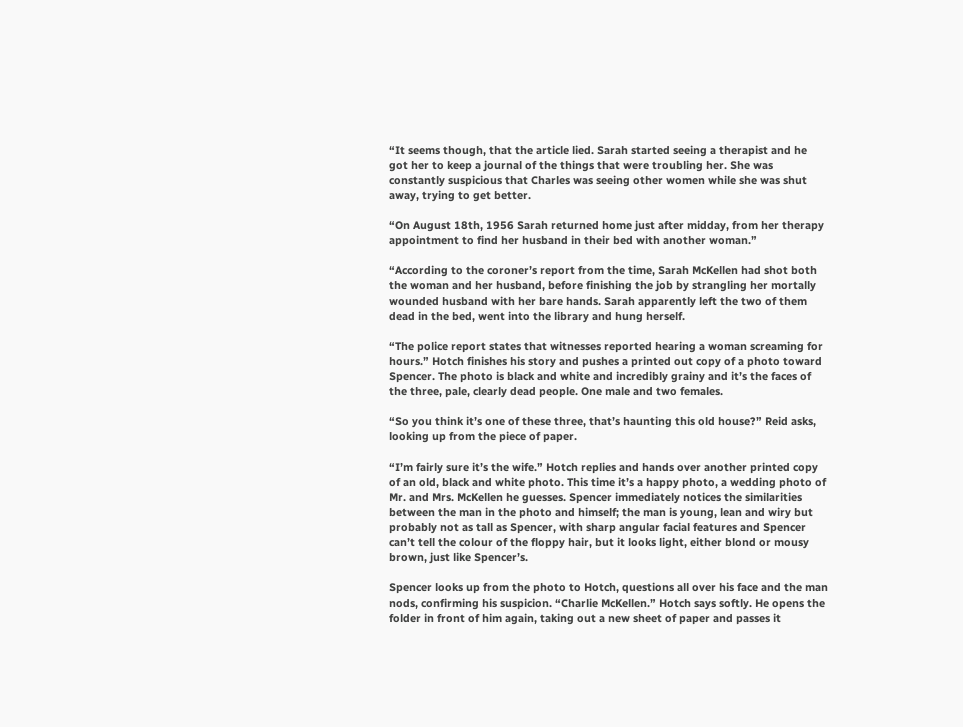“It seems though, that the article lied. Sarah started seeing a therapist and he got her to keep a journal of the things that were troubling her. She was constantly suspicious that Charles was seeing other women while she was shut away, trying to get better.

“On August 18th, 1956 Sarah returned home just after midday, from her therapy appointment to find her husband in their bed with another woman.”

“According to the coroner’s report from the time, Sarah McKellen had shot both the woman and her husband, before finishing the job by strangling her mortally wounded husband with her bare hands. Sarah apparently left the two of them dead in the bed, went into the library and hung herself.

“The police report states that witnesses reported hearing a woman screaming for hours.” Hotch finishes his story and pushes a printed out copy of a photo toward Spencer. The photo is black and white and incredibly grainy and it’s the faces of the three, pale, clearly dead people. One male and two females.

“So you think it’s one of these three, that’s haunting this old house?” Reid asks, looking up from the piece of paper.

“I’m fairly sure it’s the wife.” Hotch replies and hands over another printed copy of an old, black and white photo. This time it’s a happy photo, a wedding photo of Mr. and Mrs. McKellen he guesses. Spencer immediately notices the similarities between the man in the photo and himself; the man is young, lean and wiry but probably not as tall as Spencer, with sharp angular facial features and Spencer can’t tell the colour of the floppy hair, but it looks light, either blond or mousy brown, just like Spencer’s.

Spencer looks up from the photo to Hotch, questions all over his face and the man nods, confirming his suspicion. “Charlie McKellen.” Hotch says softly. He opens the folder in front of him again, taking out a new sheet of paper and passes it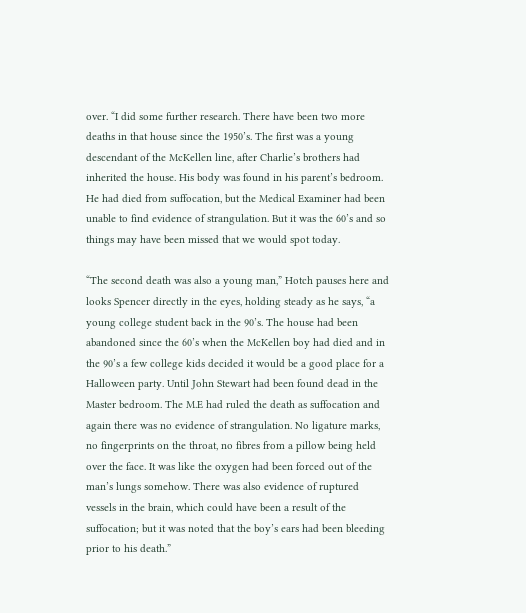over. “I did some further research. There have been two more deaths in that house since the 1950’s. The first was a young descendant of the McKellen line, after Charlie’s brothers had inherited the house. His body was found in his parent’s bedroom. He had died from suffocation, but the Medical Examiner had been unable to find evidence of strangulation. But it was the 60’s and so things may have been missed that we would spot today.

“The second death was also a young man,” Hotch pauses here and looks Spencer directly in the eyes, holding steady as he says, “a young college student back in the 90’s. The house had been abandoned since the 60’s when the McKellen boy had died and in the 90’s a few college kids decided it would be a good place for a Halloween party. Until John Stewart had been found dead in the Master bedroom. The M.E had ruled the death as suffocation and again there was no evidence of strangulation. No ligature marks, no fingerprints on the throat, no fibres from a pillow being held over the face. It was like the oxygen had been forced out of the man’s lungs somehow. There was also evidence of ruptured vessels in the brain, which could have been a result of the suffocation; but it was noted that the boy’s ears had been bleeding prior to his death.”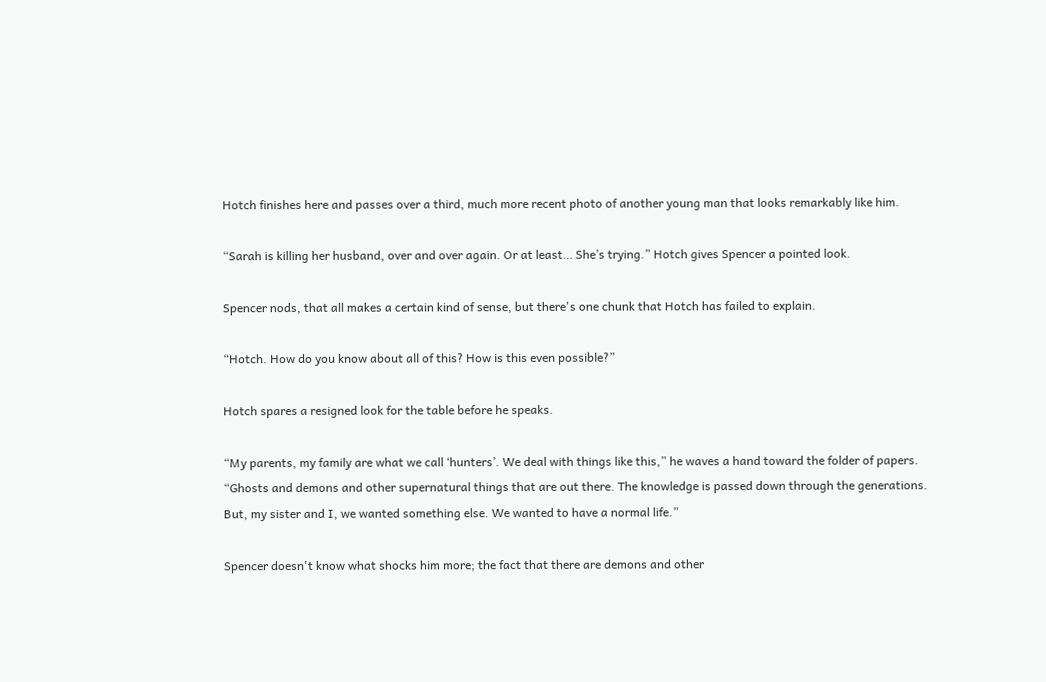Hotch finishes here and passes over a third, much more recent photo of another young man that looks remarkably like him.

“Sarah is killing her husband, over and over again. Or at least… She’s trying.” Hotch gives Spencer a pointed look.

Spencer nods, that all makes a certain kind of sense, but there's one chunk that Hotch has failed to explain.

“Hotch. How do you know about all of this? How is this even possible?”

Hotch spares a resigned look for the table before he speaks.

“My parents, my family are what we call ‘hunters’. We deal with things like this,” he waves a hand toward the folder of papers. “Ghosts and demons and other supernatural things that are out there. The knowledge is passed down through the generations. But, my sister and I, we wanted something else. We wanted to have a normal life.”

Spencer doesn't know what shocks him more; the fact that there are demons and other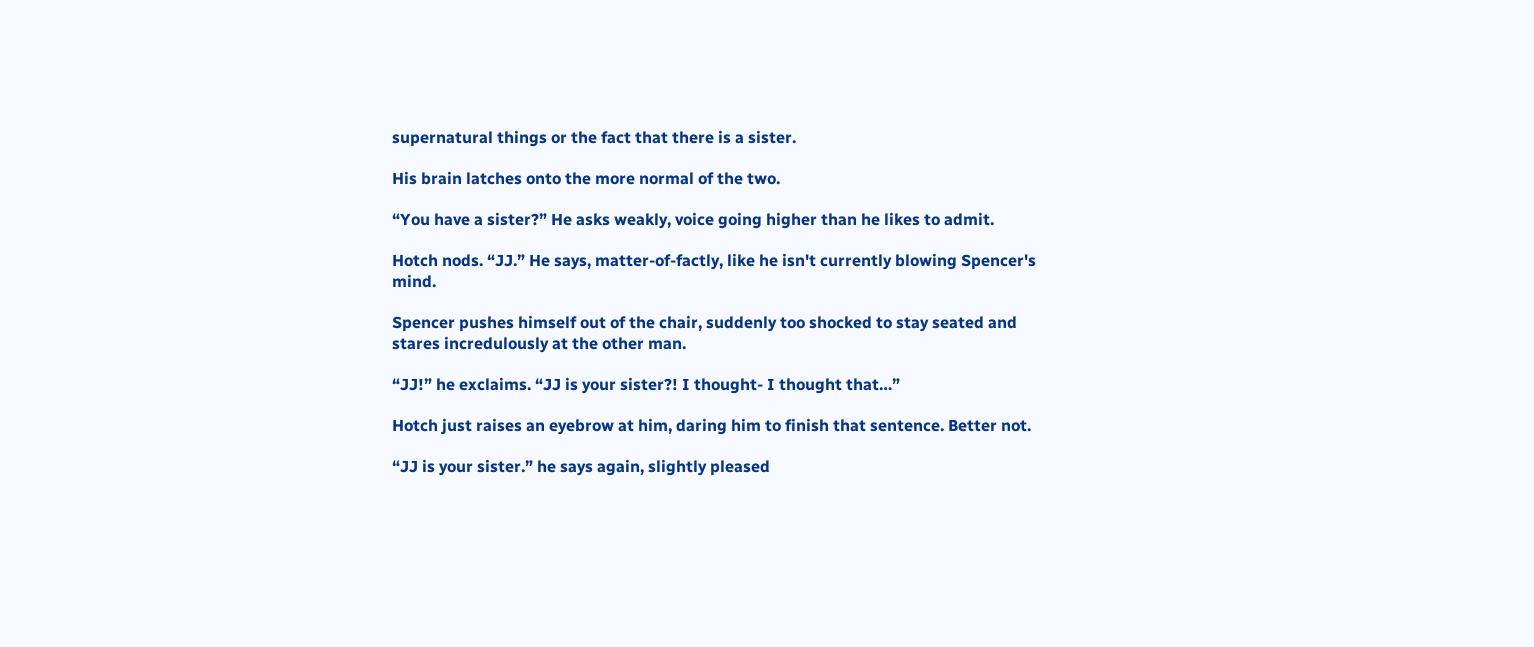supernatural things or the fact that there is a sister.

His brain latches onto the more normal of the two.

“You have a sister?” He asks weakly, voice going higher than he likes to admit.

Hotch nods. “JJ.” He says, matter-of-factly, like he isn't currently blowing Spencer's mind.

Spencer pushes himself out of the chair, suddenly too shocked to stay seated and stares incredulously at the other man.

“JJ!” he exclaims. “JJ is your sister?! I thought- I thought that…”

Hotch just raises an eyebrow at him, daring him to finish that sentence. Better not.

“JJ is your sister.” he says again, slightly pleased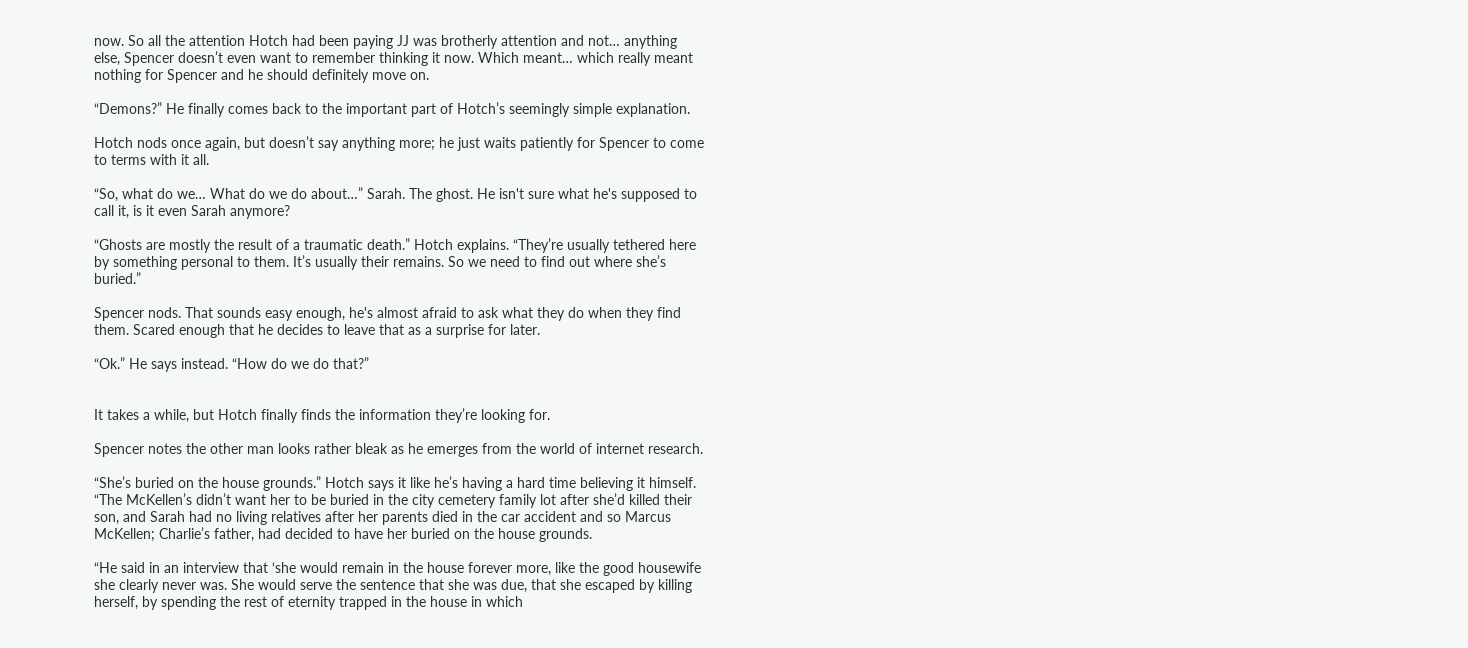now. So all the attention Hotch had been paying JJ was brotherly attention and not… anything else, Spencer doesn’t even want to remember thinking it now. Which meant… which really meant nothing for Spencer and he should definitely move on.

“Demons?” He finally comes back to the important part of Hotch’s seemingly simple explanation.

Hotch nods once again, but doesn’t say anything more; he just waits patiently for Spencer to come to terms with it all.

“So, what do we… What do we do about…” Sarah. The ghost. He isn't sure what he's supposed to call it, is it even Sarah anymore?

“Ghosts are mostly the result of a traumatic death.” Hotch explains. “They’re usually tethered here by something personal to them. It’s usually their remains. So we need to find out where she’s buried.”

Spencer nods. That sounds easy enough, he's almost afraid to ask what they do when they find them. Scared enough that he decides to leave that as a surprise for later.

“Ok.” He says instead. “How do we do that?”


It takes a while, but Hotch finally finds the information they’re looking for.

Spencer notes the other man looks rather bleak as he emerges from the world of internet research.

“She’s buried on the house grounds.” Hotch says it like he’s having a hard time believing it himself. “The McKellen’s didn’t want her to be buried in the city cemetery family lot after she’d killed their son, and Sarah had no living relatives after her parents died in the car accident and so Marcus McKellen; Charlie’s father, had decided to have her buried on the house grounds.

“He said in an interview that ‘she would remain in the house forever more, like the good housewife she clearly never was. She would serve the sentence that she was due, that she escaped by killing herself, by spending the rest of eternity trapped in the house in which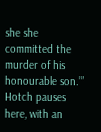she she committed the murder of his honourable son.’” Hotch pauses here, with an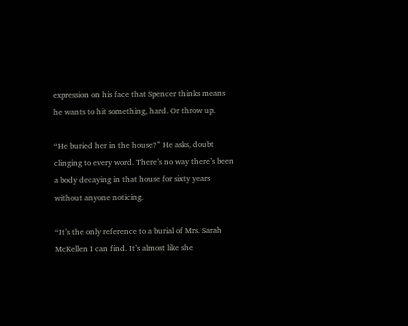expression on his face that Spencer thinks means he wants to hit something, hard. Or throw up.

“He buried her in the house?” He asks, doubt clinging to every word. There’s no way there’s been a body decaying in that house for sixty years without anyone noticing.

“It’s the only reference to a burial of Mrs. Sarah McKellen I can find. It’s almost like she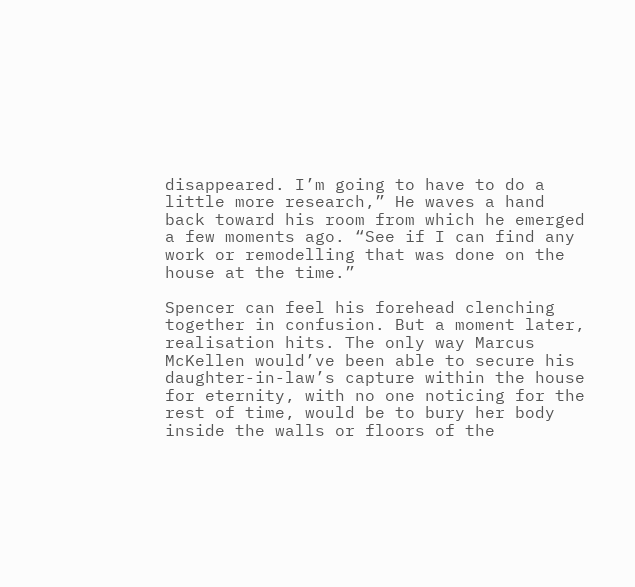disappeared. I’m going to have to do a little more research,” He waves a hand back toward his room from which he emerged a few moments ago. “See if I can find any work or remodelling that was done on the house at the time.”

Spencer can feel his forehead clenching together in confusion. But a moment later, realisation hits. The only way Marcus McKellen would’ve been able to secure his daughter-in-law’s capture within the house for eternity, with no one noticing for the rest of time, would be to bury her body inside the walls or floors of the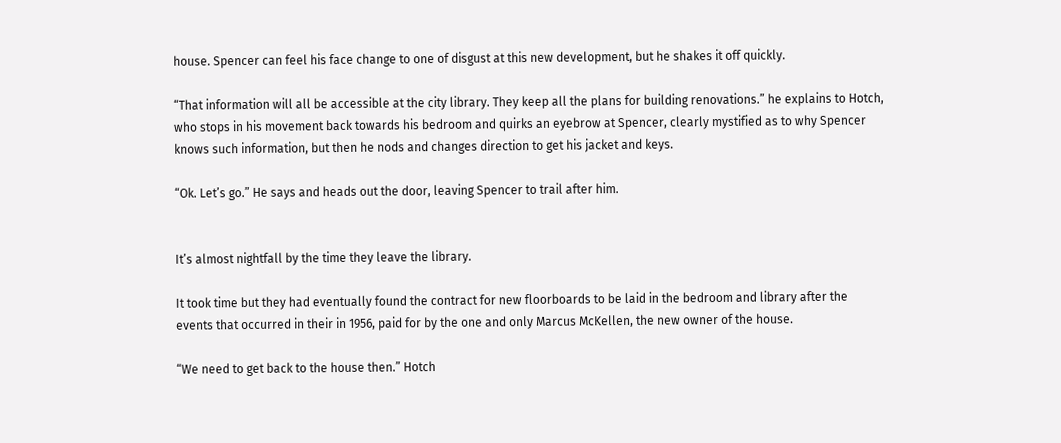house. Spencer can feel his face change to one of disgust at this new development, but he shakes it off quickly.

“That information will all be accessible at the city library. They keep all the plans for building renovations.” he explains to Hotch, who stops in his movement back towards his bedroom and quirks an eyebrow at Spencer, clearly mystified as to why Spencer knows such information, but then he nods and changes direction to get his jacket and keys.

“Ok. Let’s go.” He says and heads out the door, leaving Spencer to trail after him.


It’s almost nightfall by the time they leave the library.

It took time but they had eventually found the contract for new floorboards to be laid in the bedroom and library after the events that occurred in their in 1956, paid for by the one and only Marcus McKellen, the new owner of the house.

“We need to get back to the house then.” Hotch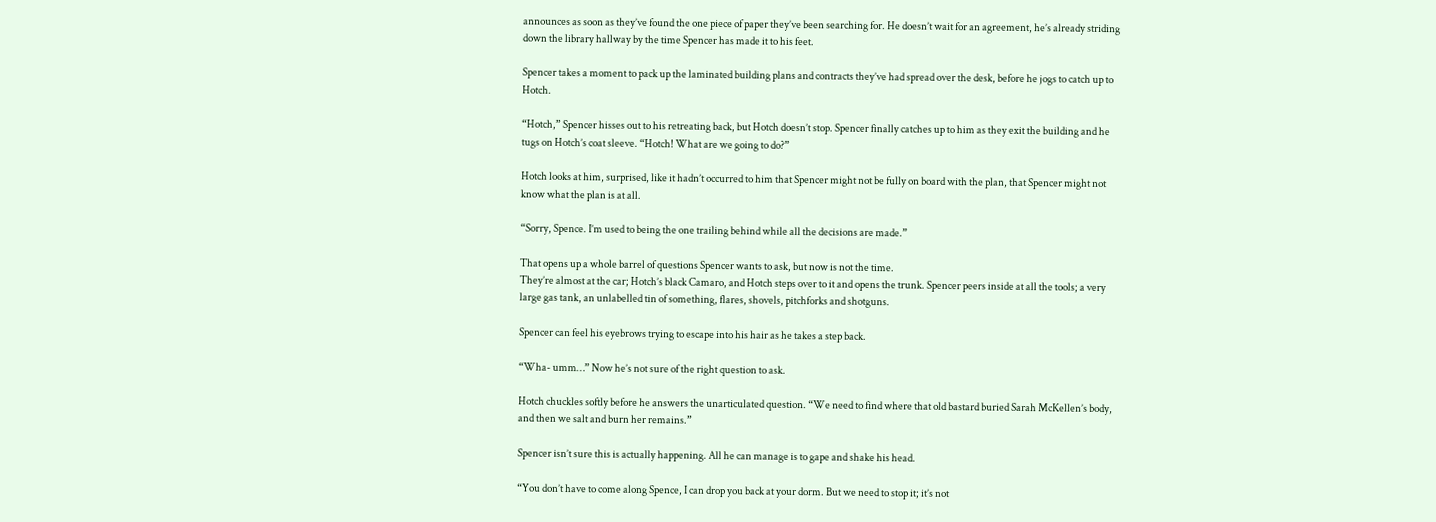announces as soon as they’ve found the one piece of paper they’ve been searching for. He doesn’t wait for an agreement, he’s already striding down the library hallway by the time Spencer has made it to his feet.

Spencer takes a moment to pack up the laminated building plans and contracts they’ve had spread over the desk, before he jogs to catch up to Hotch.

“Hotch,” Spencer hisses out to his retreating back, but Hotch doesn’t stop. Spencer finally catches up to him as they exit the building and he tugs on Hotch’s coat sleeve. “Hotch! What are we going to do?”

Hotch looks at him, surprised, like it hadn’t occurred to him that Spencer might not be fully on board with the plan, that Spencer might not know what the plan is at all.

“Sorry, Spence. I’m used to being the one trailing behind while all the decisions are made.”

That opens up a whole barrel of questions Spencer wants to ask, but now is not the time.
They’re almost at the car; Hotch’s black Camaro, and Hotch steps over to it and opens the trunk. Spencer peers inside at all the tools; a very large gas tank, an unlabelled tin of something, flares, shovels, pitchforks and shotguns.

Spencer can feel his eyebrows trying to escape into his hair as he takes a step back.

“Wha- umm…” Now he’s not sure of the right question to ask.

Hotch chuckles softly before he answers the unarticulated question. “We need to find where that old bastard buried Sarah McKellen’s body, and then we salt and burn her remains.”

Spencer isn’t sure this is actually happening. All he can manage is to gape and shake his head.

“You don’t have to come along Spence, I can drop you back at your dorm. But we need to stop it; it’s not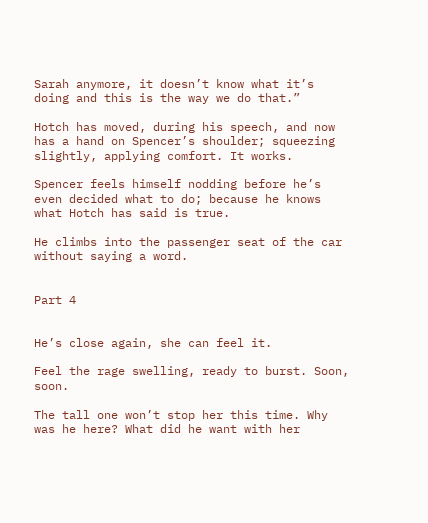Sarah anymore, it doesn’t know what it’s doing and this is the way we do that.”

Hotch has moved, during his speech, and now has a hand on Spencer’s shoulder; squeezing slightly, applying comfort. It works.

Spencer feels himself nodding before he’s even decided what to do; because he knows what Hotch has said is true.

He climbs into the passenger seat of the car without saying a word.


Part 4


He’s close again, she can feel it.

Feel the rage swelling, ready to burst. Soon, soon.

The tall one won’t stop her this time. Why was he here? What did he want with her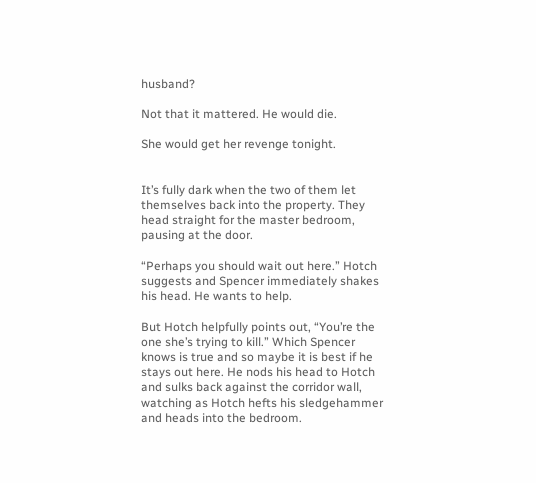husband?

Not that it mattered. He would die.

She would get her revenge tonight.


It’s fully dark when the two of them let themselves back into the property. They head straight for the master bedroom, pausing at the door.

“Perhaps you should wait out here.” Hotch suggests and Spencer immediately shakes his head. He wants to help.

But Hotch helpfully points out, “You’re the one she’s trying to kill.” Which Spencer knows is true and so maybe it is best if he stays out here. He nods his head to Hotch and sulks back against the corridor wall, watching as Hotch hefts his sledgehammer and heads into the bedroom.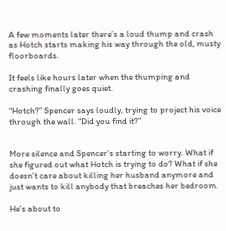A few moments later there’s a loud thump and crash as Hotch starts making his way through the old, musty floorboards.

It feels like hours later when the thumping and crashing finally goes quiet.

“Hotch?” Spencer says loudly, trying to project his voice through the wall. “Did you find it?”


More silence and Spencer’s starting to worry. What if she figured out what Hotch is trying to do? What if she doesn’t care about killing her husband anymore and just wants to kill anybody that breaches her bedroom.

He’s about to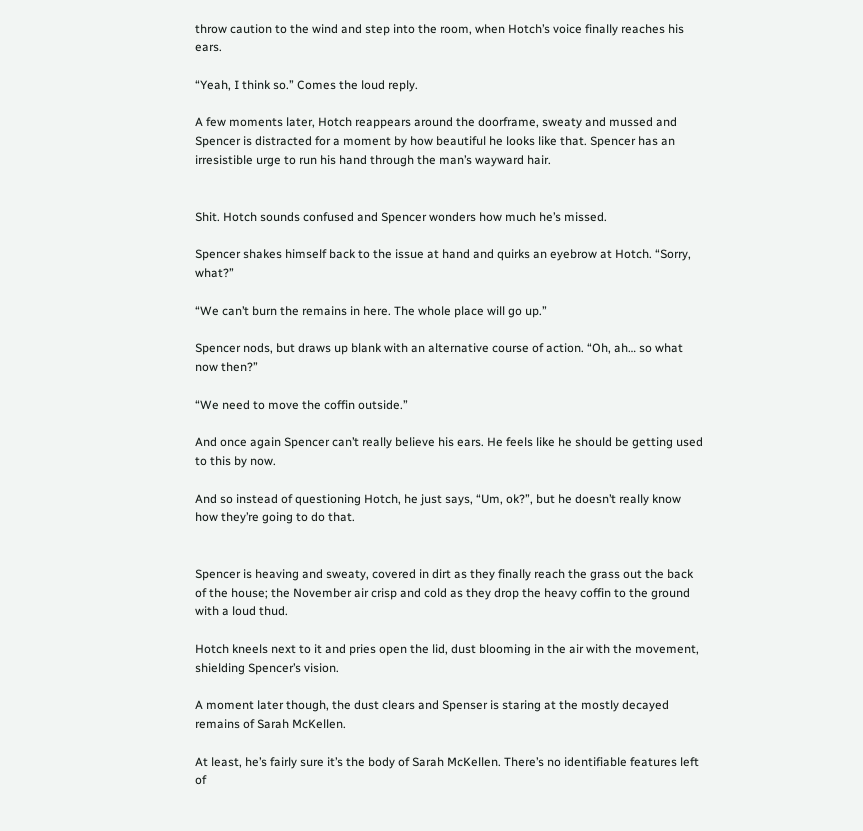throw caution to the wind and step into the room, when Hotch’s voice finally reaches his ears.

“Yeah, I think so.” Comes the loud reply.

A few moments later, Hotch reappears around the doorframe, sweaty and mussed and Spencer is distracted for a moment by how beautiful he looks like that. Spencer has an irresistible urge to run his hand through the man’s wayward hair.


Shit. Hotch sounds confused and Spencer wonders how much he’s missed.

Spencer shakes himself back to the issue at hand and quirks an eyebrow at Hotch. “Sorry, what?”

“We can’t burn the remains in here. The whole place will go up.”

Spencer nods, but draws up blank with an alternative course of action. “Oh, ah… so what now then?”

“We need to move the coffin outside.”

And once again Spencer can’t really believe his ears. He feels like he should be getting used to this by now.

And so instead of questioning Hotch, he just says, “Um, ok?”, but he doesn’t really know how they’re going to do that.


Spencer is heaving and sweaty, covered in dirt as they finally reach the grass out the back of the house; the November air crisp and cold as they drop the heavy coffin to the ground with a loud thud.

Hotch kneels next to it and pries open the lid, dust blooming in the air with the movement, shielding Spencer’s vision.

A moment later though, the dust clears and Spenser is staring at the mostly decayed remains of Sarah McKellen.

At least, he’s fairly sure it’s the body of Sarah McKellen. There’s no identifiable features left of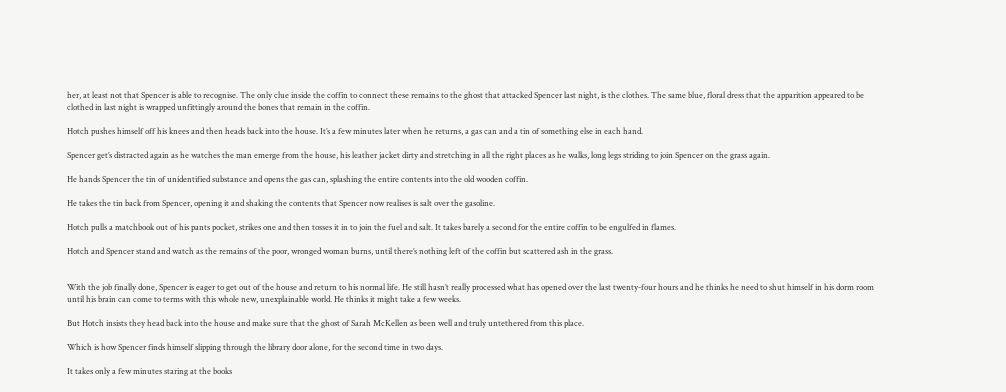her, at least not that Spencer is able to recognise. The only clue inside the coffin to connect these remains to the ghost that attacked Spencer last night, is the clothes. The same blue, floral dress that the apparition appeared to be clothed in last night is wrapped unfittingly around the bones that remain in the coffin.

Hotch pushes himself off his knees and then heads back into the house. It’s a few minutes later when he returns, a gas can and a tin of something else in each hand.

Spencer get’s distracted again as he watches the man emerge from the house, his leather jacket dirty and stretching in all the right places as he walks, long legs striding to join Spencer on the grass again.

He hands Spencer the tin of unidentified substance and opens the gas can, splashing the entire contents into the old wooden coffin.

He takes the tin back from Spencer, opening it and shaking the contents that Spencer now realises is salt over the gasoline.

Hotch pulls a matchbook out of his pants pocket, strikes one and then tosses it in to join the fuel and salt. It takes barely a second for the entire coffin to be engulfed in flames.

Hotch and Spencer stand and watch as the remains of the poor, wronged woman burns, until there’s nothing left of the coffin but scattered ash in the grass.


With the job finally done, Spencer is eager to get out of the house and return to his normal life. He still hasn’t really processed what has opened over the last twenty-four hours and he thinks he need to shut himself in his dorm room until his brain can come to terms with this whole new, unexplainable world. He thinks it might take a few weeks.

But Hotch insists they head back into the house and make sure that the ghost of Sarah McKellen as been well and truly untethered from this place.

Which is how Spencer finds himself slipping through the library door alone, for the second time in two days.

It takes only a few minutes staring at the books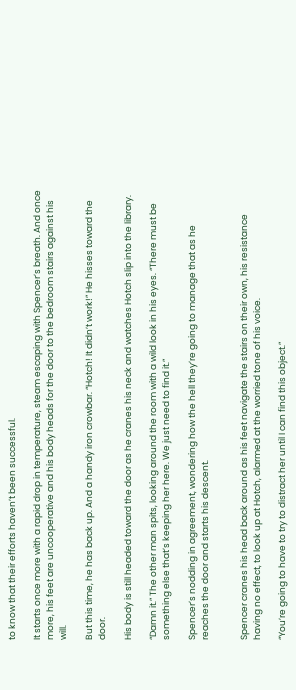to know that their efforts haven’t been successful.

It starts once more with a rapid drop in temperature, steam escaping with Spencer’s breath. And once more, his feet are uncooperative and his body heads for the door to the bedroom stairs against his will.

But this time, he has back up. And a handy iron crowbar. “Hotch! It didn’t work!” He hisses toward the door.

His body is still headed toward the door as he cranes his neck and watches Hotch slip into the library.

“Damn it.” The other man spits, looking around the room with a wild look in his eyes. “There must be something else that’s keeping her here. We just need to find it.”

Spencer’s nodding in agreement, wondering how the hell they’re going to manage that as he reaches the door and starts his descent.


Spencer cranes his head back around as his feet navigate the stairs on their own, his resistance having no effect, to look up at Hotch, alarmed at the worried tone of his voice.

“You’re going to have to try to distract her until I can find this object.”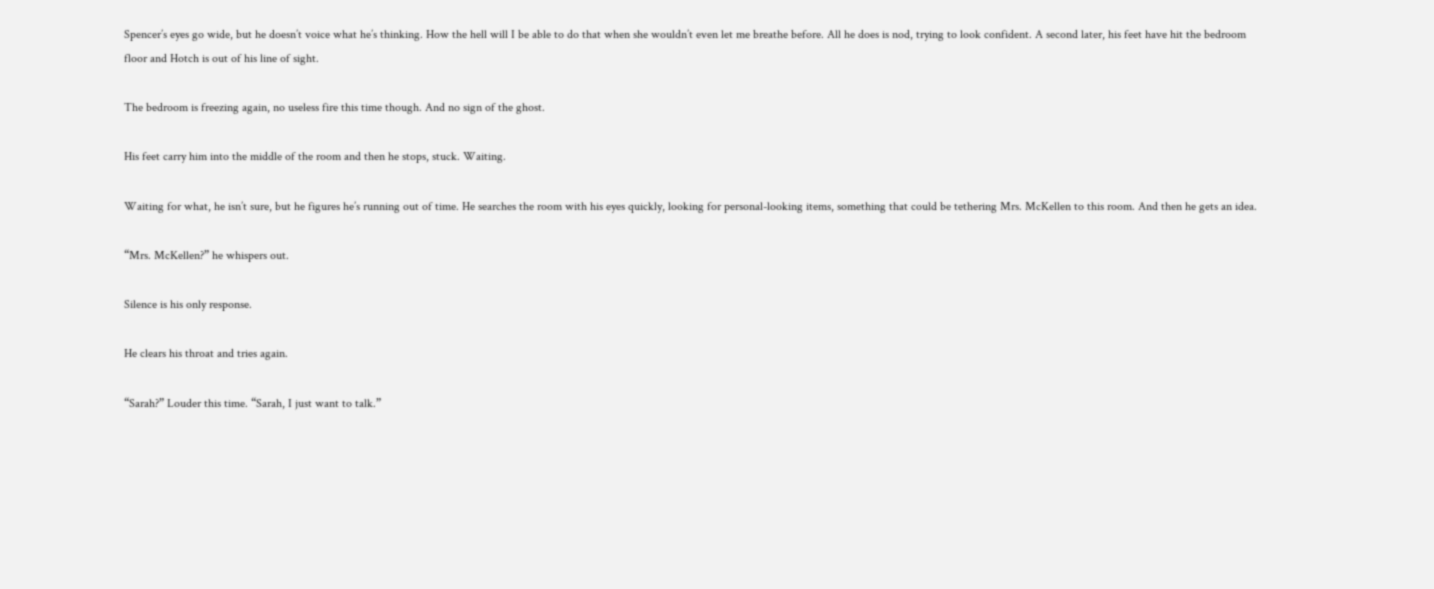Spencer’s eyes go wide, but he doesn’t voice what he’s thinking. How the hell will I be able to do that when she wouldn’t even let me breathe before. All he does is nod, trying to look confident. A second later, his feet have hit the bedroom floor and Hotch is out of his line of sight.

The bedroom is freezing again, no useless fire this time though. And no sign of the ghost.

His feet carry him into the middle of the room and then he stops, stuck. Waiting.

Waiting for what, he isn’t sure, but he figures he’s running out of time. He searches the room with his eyes quickly, looking for personal-looking items, something that could be tethering Mrs. McKellen to this room. And then he gets an idea.

“Mrs. McKellen?” he whispers out.

Silence is his only response.

He clears his throat and tries again.

“Sarah?” Louder this time. “Sarah, I just want to talk.”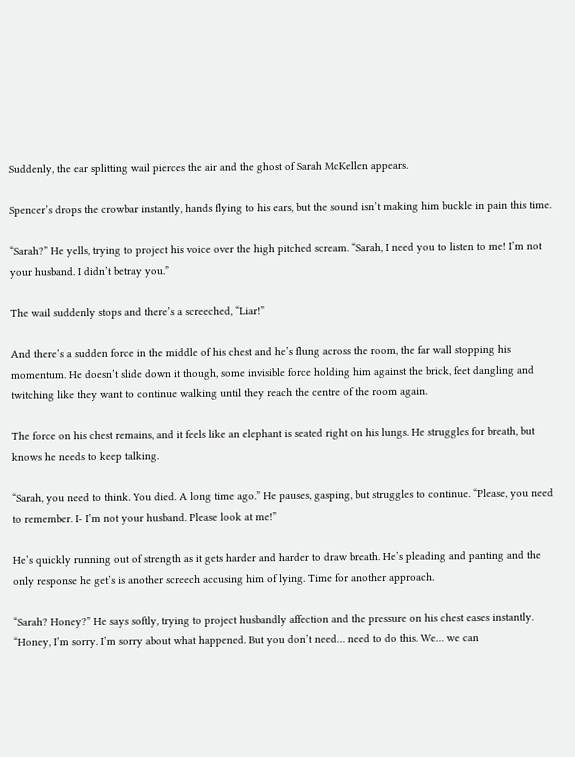Suddenly, the ear splitting wail pierces the air and the ghost of Sarah McKellen appears.

Spencer’s drops the crowbar instantly, hands flying to his ears, but the sound isn’t making him buckle in pain this time.

“Sarah?” He yells, trying to project his voice over the high pitched scream. “Sarah, I need you to listen to me! I’m not your husband. I didn’t betray you.”

The wail suddenly stops and there’s a screeched, “Liar!”

And there’s a sudden force in the middle of his chest and he’s flung across the room, the far wall stopping his momentum. He doesn’t slide down it though, some invisible force holding him against the brick, feet dangling and twitching like they want to continue walking until they reach the centre of the room again.

The force on his chest remains, and it feels like an elephant is seated right on his lungs. He struggles for breath, but knows he needs to keep talking.

“Sarah, you need to think. You died. A long time ago.” He pauses, gasping, but struggles to continue. “Please, you need to remember. I- I’m not your husband. Please look at me!”

He’s quickly running out of strength as it gets harder and harder to draw breath. He’s pleading and panting and the only response he get’s is another screech accusing him of lying. Time for another approach.

“Sarah? Honey?” He says softly, trying to project husbandly affection and the pressure on his chest eases instantly. “Honey, I’m sorry. I’m sorry about what happened. But you don’t need… need to do this. We… we can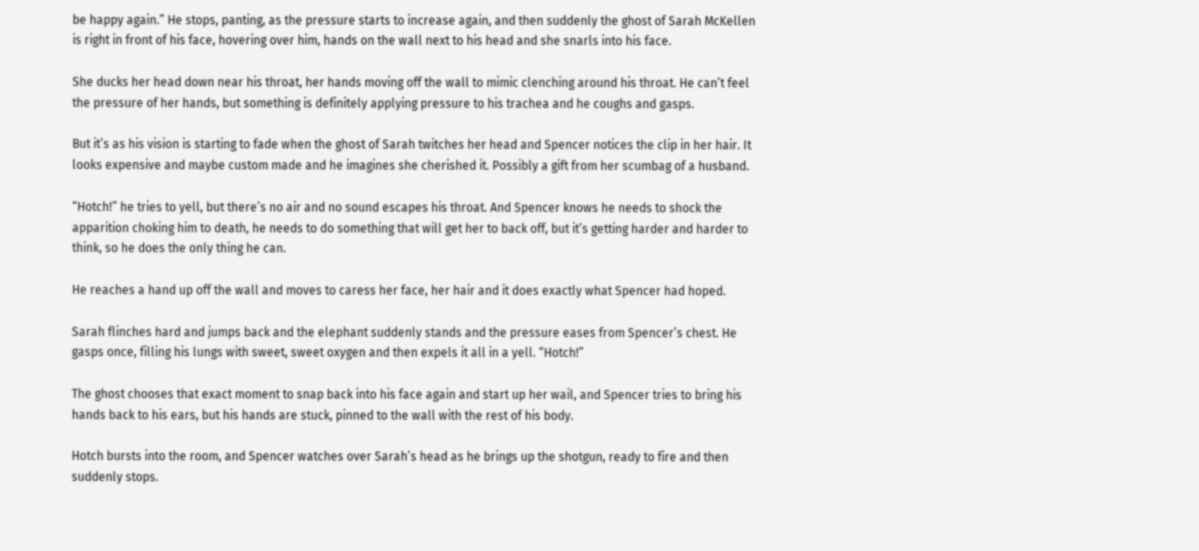be happy again.” He stops, panting, as the pressure starts to increase again, and then suddenly the ghost of Sarah McKellen is right in front of his face, hovering over him, hands on the wall next to his head and she snarls into his face.

She ducks her head down near his throat, her hands moving off the wall to mimic clenching around his throat. He can’t feel the pressure of her hands, but something is definitely applying pressure to his trachea and he coughs and gasps.

But it’s as his vision is starting to fade when the ghost of Sarah twitches her head and Spencer notices the clip in her hair. It looks expensive and maybe custom made and he imagines she cherished it. Possibly a gift from her scumbag of a husband.

“Hotch!” he tries to yell, but there’s no air and no sound escapes his throat. And Spencer knows he needs to shock the apparition choking him to death, he needs to do something that will get her to back off, but it’s getting harder and harder to think, so he does the only thing he can.

He reaches a hand up off the wall and moves to caress her face, her hair and it does exactly what Spencer had hoped.

Sarah flinches hard and jumps back and the elephant suddenly stands and the pressure eases from Spencer’s chest. He gasps once, filling his lungs with sweet, sweet oxygen and then expels it all in a yell. “Hotch!”

The ghost chooses that exact moment to snap back into his face again and start up her wail, and Spencer tries to bring his hands back to his ears, but his hands are stuck, pinned to the wall with the rest of his body.

Hotch bursts into the room, and Spencer watches over Sarah’s head as he brings up the shotgun, ready to fire and then suddenly stops.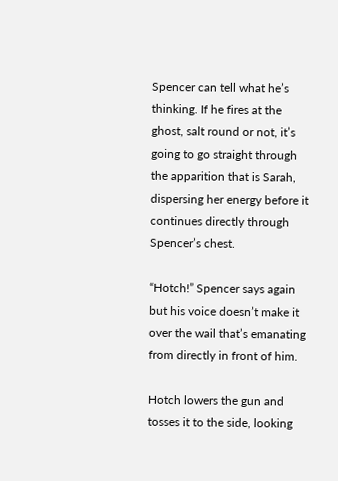Spencer can tell what he’s thinking. If he fires at the ghost, salt round or not, it’s going to go straight through the apparition that is Sarah, dispersing her energy before it continues directly through Spencer’s chest.

“Hotch!” Spencer says again but his voice doesn’t make it over the wail that’s emanating from directly in front of him.

Hotch lowers the gun and tosses it to the side, looking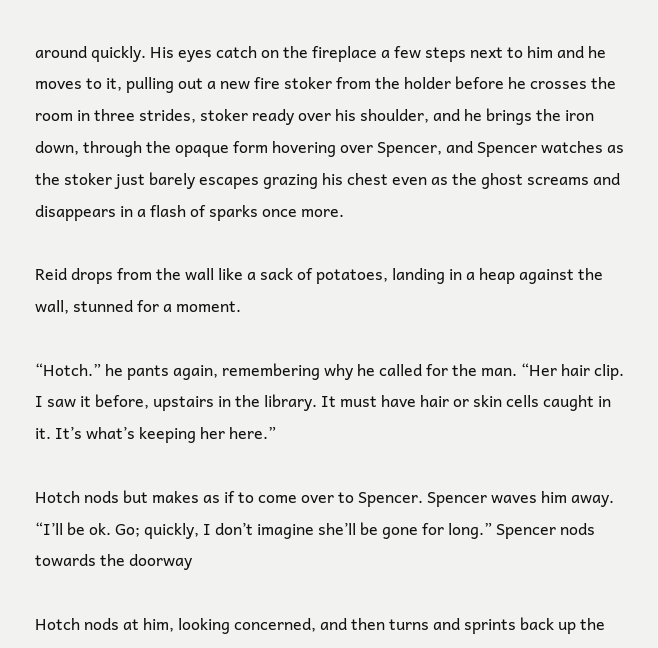around quickly. His eyes catch on the fireplace a few steps next to him and he moves to it, pulling out a new fire stoker from the holder before he crosses the room in three strides, stoker ready over his shoulder, and he brings the iron down, through the opaque form hovering over Spencer, and Spencer watches as the stoker just barely escapes grazing his chest even as the ghost screams and disappears in a flash of sparks once more.

Reid drops from the wall like a sack of potatoes, landing in a heap against the wall, stunned for a moment.

“Hotch.” he pants again, remembering why he called for the man. “Her hair clip. I saw it before, upstairs in the library. It must have hair or skin cells caught in it. It’s what’s keeping her here.”

Hotch nods but makes as if to come over to Spencer. Spencer waves him away. “I’ll be ok. Go; quickly, I don’t imagine she’ll be gone for long.” Spencer nods towards the doorway

Hotch nods at him, looking concerned, and then turns and sprints back up the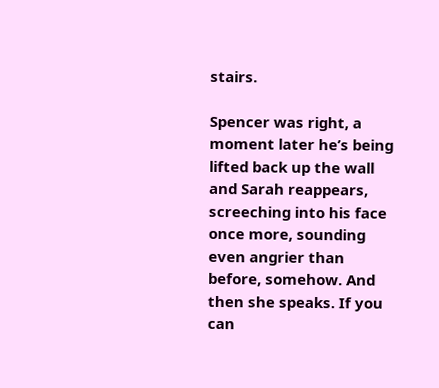stairs.

Spencer was right, a moment later he’s being lifted back up the wall and Sarah reappears, screeching into his face once more, sounding even angrier than before, somehow. And then she speaks. If you can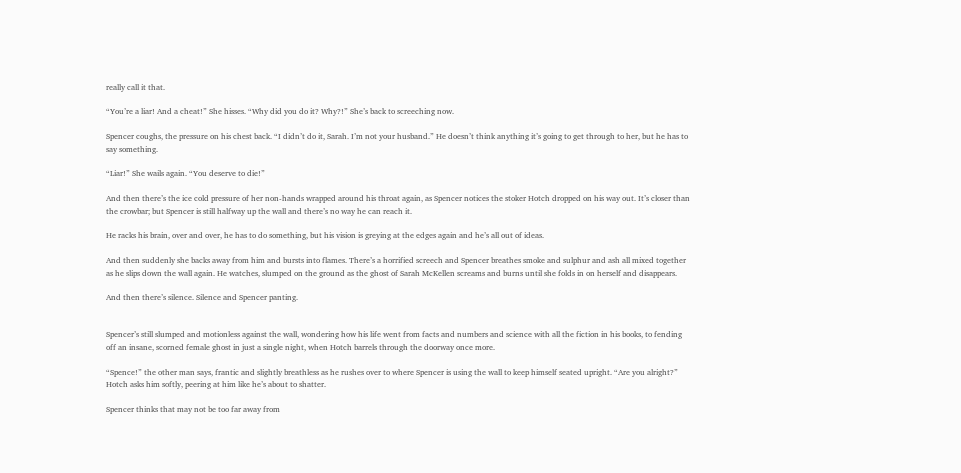really call it that.

“You’re a liar! And a cheat!” She hisses. “Why did you do it? Why?!” She’s back to screeching now.

Spencer coughs, the pressure on his chest back. “I didn’t do it, Sarah. I’m not your husband.” He doesn’t think anything it’s going to get through to her, but he has to say something.

“Liar!” She wails again. “You deserve to die!”

And then there’s the ice cold pressure of her non-hands wrapped around his throat again, as Spencer notices the stoker Hotch dropped on his way out. It’s closer than the crowbar; but Spencer is still halfway up the wall and there’s no way he can reach it.

He racks his brain, over and over, he has to do something, but his vision is greying at the edges again and he’s all out of ideas.

And then suddenly she backs away from him and bursts into flames. There’s a horrified screech and Spencer breathes smoke and sulphur and ash all mixed together as he slips down the wall again. He watches, slumped on the ground as the ghost of Sarah McKellen screams and burns until she folds in on herself and disappears.

And then there’s silence. Silence and Spencer panting.


Spencer’s still slumped and motionless against the wall, wondering how his life went from facts and numbers and science with all the fiction in his books, to fending off an insane, scorned female ghost in just a single night, when Hotch barrels through the doorway once more.

“Spence!” the other man says, frantic and slightly breathless as he rushes over to where Spencer is using the wall to keep himself seated upright. “Are you alright?” Hotch asks him softly, peering at him like he’s about to shatter.

Spencer thinks that may not be too far away from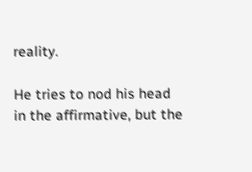reality.

He tries to nod his head in the affirmative, but the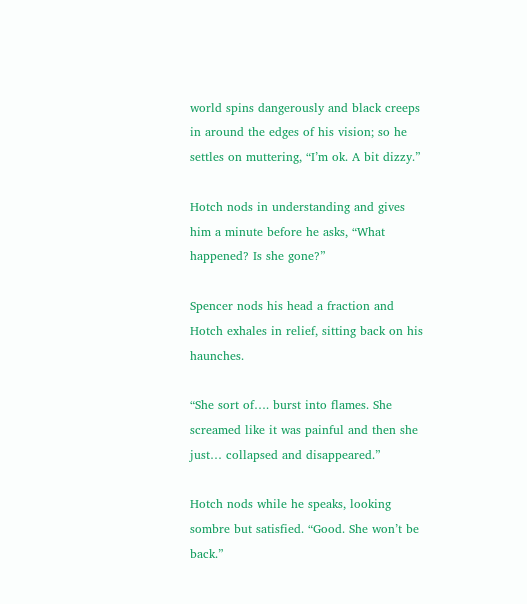world spins dangerously and black creeps in around the edges of his vision; so he settles on muttering, “I’m ok. A bit dizzy.”

Hotch nods in understanding and gives him a minute before he asks, “What happened? Is she gone?”

Spencer nods his head a fraction and Hotch exhales in relief, sitting back on his haunches.

“She sort of…. burst into flames. She screamed like it was painful and then she just… collapsed and disappeared.”

Hotch nods while he speaks, looking sombre but satisfied. “Good. She won’t be back.”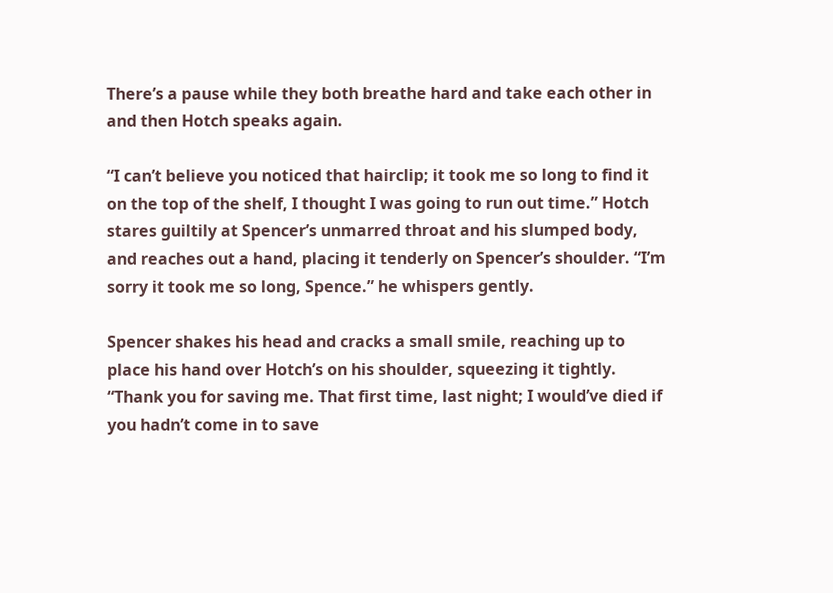There’s a pause while they both breathe hard and take each other in and then Hotch speaks again.

“I can’t believe you noticed that hairclip; it took me so long to find it on the top of the shelf, I thought I was going to run out time.” Hotch stares guiltily at Spencer’s unmarred throat and his slumped body, and reaches out a hand, placing it tenderly on Spencer’s shoulder. “I’m sorry it took me so long, Spence.” he whispers gently.

Spencer shakes his head and cracks a small smile, reaching up to place his hand over Hotch’s on his shoulder, squeezing it tightly. “Thank you for saving me. That first time, last night; I would’ve died if you hadn’t come in to save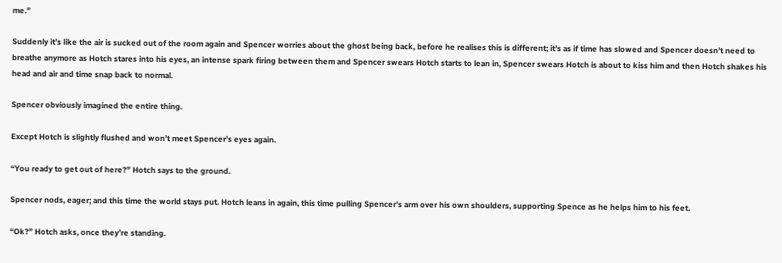me.”

Suddenly it’s like the air is sucked out of the room again and Spencer worries about the ghost being back, before he realises this is different; it’s as if time has slowed and Spencer doesn’t need to breathe anymore as Hotch stares into his eyes, an intense spark firing between them and Spencer swears Hotch starts to lean in, Spencer swears Hotch is about to kiss him and then Hotch shakes his head and air and time snap back to normal.

Spencer obviously imagined the entire thing.

Except Hotch is slightly flushed and won’t meet Spencer’s eyes again.

“You ready to get out of here?” Hotch says to the ground.

Spencer nods, eager; and this time the world stays put. Hotch leans in again, this time pulling Spencer’s arm over his own shoulders, supporting Spence as he helps him to his feet.

“Ok?” Hotch asks, once they’re standing.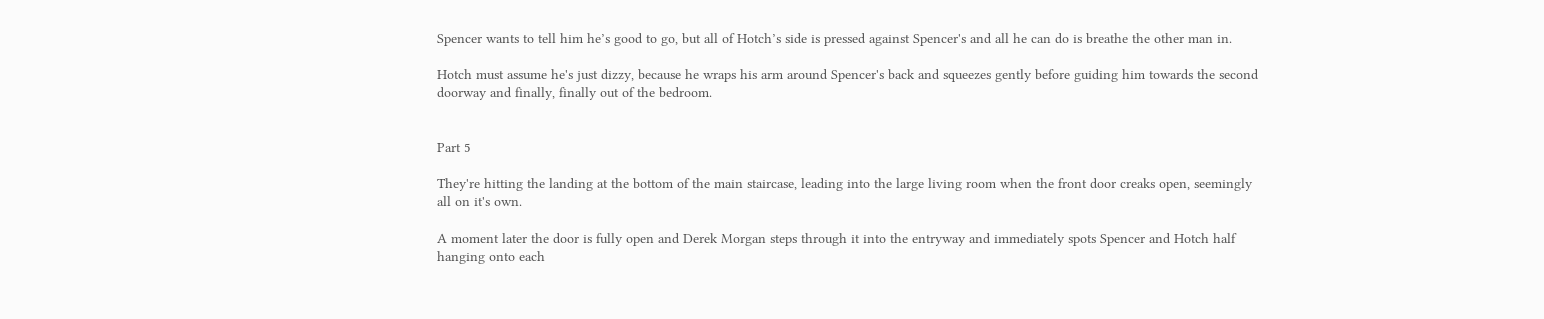Spencer wants to tell him he’s good to go, but all of Hotch’s side is pressed against Spencer's and all he can do is breathe the other man in.

Hotch must assume he's just dizzy, because he wraps his arm around Spencer's back and squeezes gently before guiding him towards the second doorway and finally, finally out of the bedroom.


Part 5

They're hitting the landing at the bottom of the main staircase, leading into the large living room when the front door creaks open, seemingly all on it's own.

A moment later the door is fully open and Derek Morgan steps through it into the entryway and immediately spots Spencer and Hotch half hanging onto each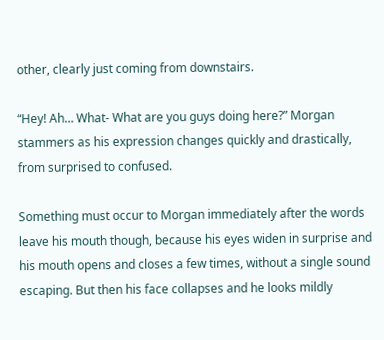other, clearly just coming from downstairs.

“Hey! Ah… What- What are you guys doing here?” Morgan stammers as his expression changes quickly and drastically, from surprised to confused.

Something must occur to Morgan immediately after the words leave his mouth though, because his eyes widen in surprise and his mouth opens and closes a few times, without a single sound escaping. But then his face collapses and he looks mildly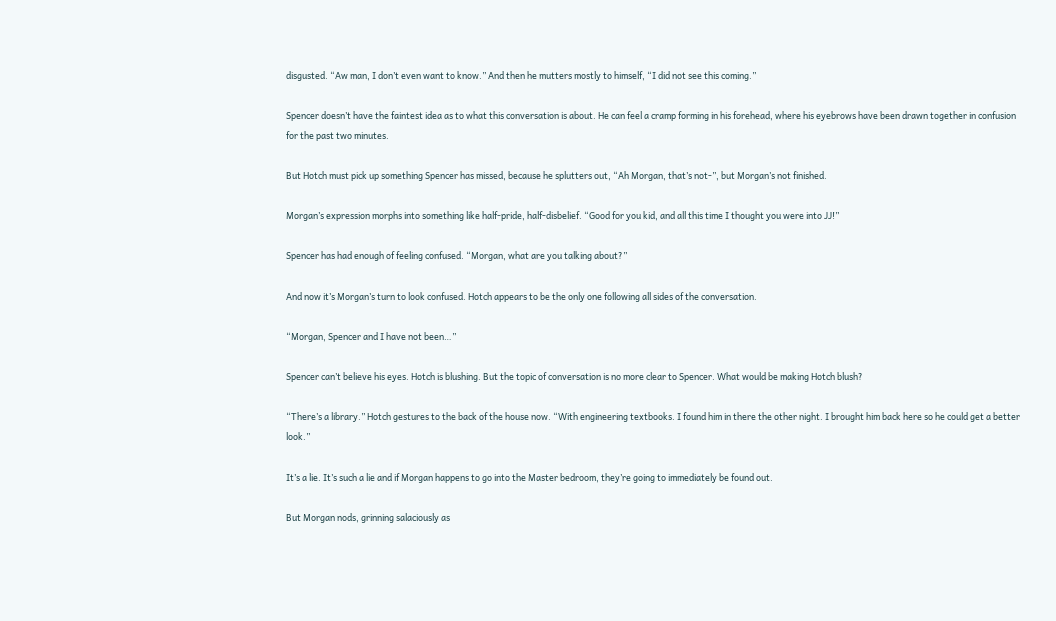disgusted. “Aw man, I don’t even want to know.” And then he mutters mostly to himself, “I did not see this coming.”

Spencer doesn’t have the faintest idea as to what this conversation is about. He can feel a cramp forming in his forehead, where his eyebrows have been drawn together in confusion for the past two minutes.

But Hotch must pick up something Spencer has missed, because he splutters out, “Ah Morgan, that’s not-”, but Morgan’s not finished.

Morgan’s expression morphs into something like half-pride, half-disbelief. “Good for you kid, and all this time I thought you were into JJ!”

Spencer has had enough of feeling confused. “Morgan, what are you talking about?”

And now it’s Morgan’s turn to look confused. Hotch appears to be the only one following all sides of the conversation.

“Morgan, Spencer and I have not been…”

Spencer can’t believe his eyes. Hotch is blushing. But the topic of conversation is no more clear to Spencer. What would be making Hotch blush?

“There’s a library.” Hotch gestures to the back of the house now. “With engineering textbooks. I found him in there the other night. I brought him back here so he could get a better look.”

It’s a lie. It’s such a lie and if Morgan happens to go into the Master bedroom, they’re going to immediately be found out.

But Morgan nods, grinning salaciously as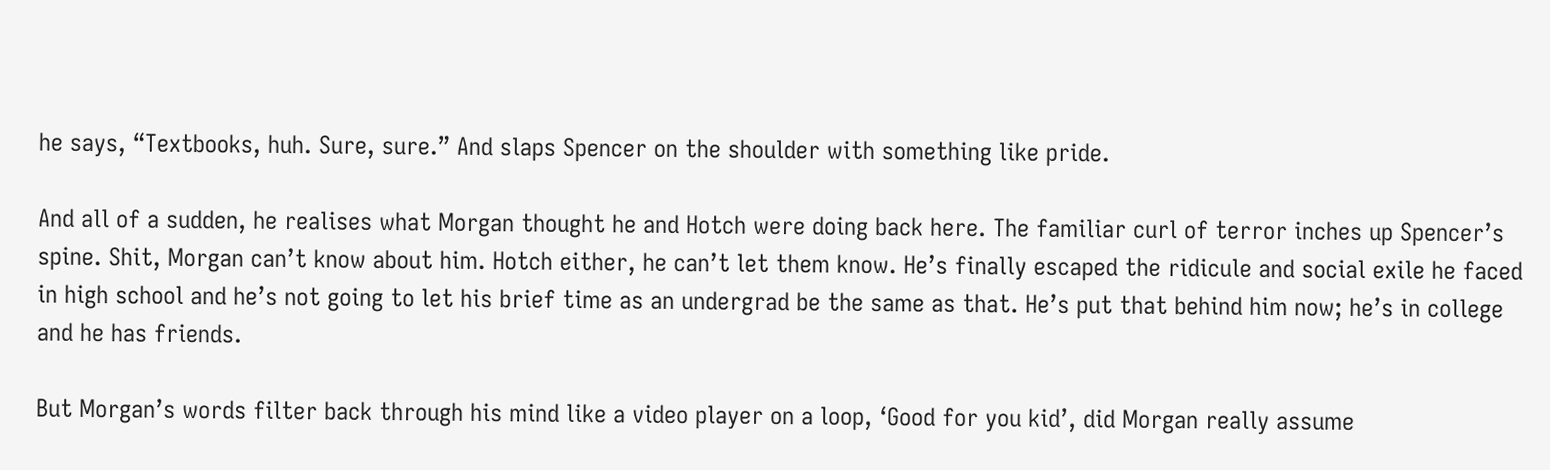he says, “Textbooks, huh. Sure, sure.” And slaps Spencer on the shoulder with something like pride.

And all of a sudden, he realises what Morgan thought he and Hotch were doing back here. The familiar curl of terror inches up Spencer’s spine. Shit, Morgan can’t know about him. Hotch either, he can’t let them know. He’s finally escaped the ridicule and social exile he faced in high school and he’s not going to let his brief time as an undergrad be the same as that. He’s put that behind him now; he’s in college and he has friends.

But Morgan’s words filter back through his mind like a video player on a loop, ‘Good for you kid’, did Morgan really assume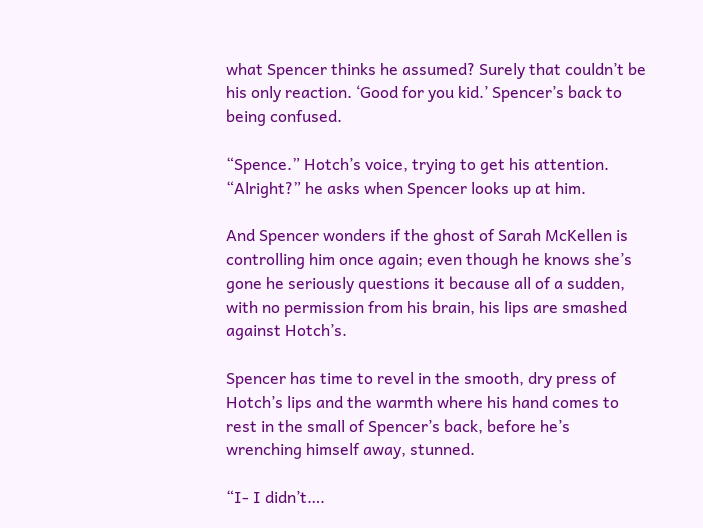what Spencer thinks he assumed? Surely that couldn’t be his only reaction. ‘Good for you kid.’ Spencer’s back to being confused.

“Spence.” Hotch’s voice, trying to get his attention. “Alright?” he asks when Spencer looks up at him.

And Spencer wonders if the ghost of Sarah McKellen is controlling him once again; even though he knows she’s gone he seriously questions it because all of a sudden, with no permission from his brain, his lips are smashed against Hotch’s.

Spencer has time to revel in the smooth, dry press of Hotch’s lips and the warmth where his hand comes to rest in the small of Spencer’s back, before he’s wrenching himself away, stunned.

“I- I didn’t….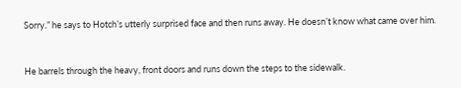Sorry.” he says to Hotch’s utterly surprised face and then runs away. He doesn’t know what came over him.


He barrels through the heavy, front doors and runs down the steps to the sidewalk.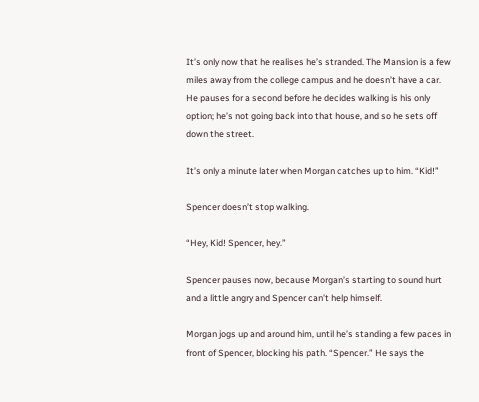It’s only now that he realises he’s stranded. The Mansion is a few miles away from the college campus and he doesn’t have a car. He pauses for a second before he decides walking is his only option; he’s not going back into that house, and so he sets off down the street.

It’s only a minute later when Morgan catches up to him. “Kid!”

Spencer doesn’t stop walking.

“Hey, Kid! Spencer, hey.”

Spencer pauses now, because Morgan’s starting to sound hurt and a little angry and Spencer can’t help himself.

Morgan jogs up and around him, until he’s standing a few paces in front of Spencer, blocking his path. “Spencer.” He says the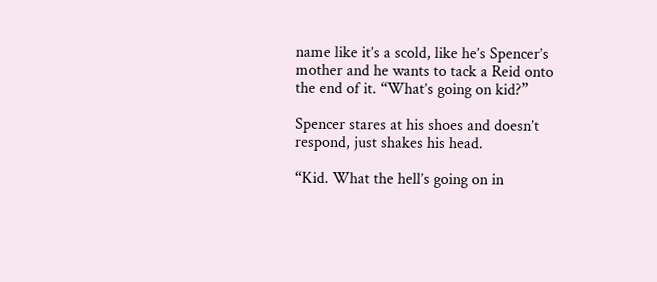name like it’s a scold, like he’s Spencer’s mother and he wants to tack a Reid onto the end of it. “What’s going on kid?”

Spencer stares at his shoes and doesn’t respond, just shakes his head.

“Kid. What the hell’s going on in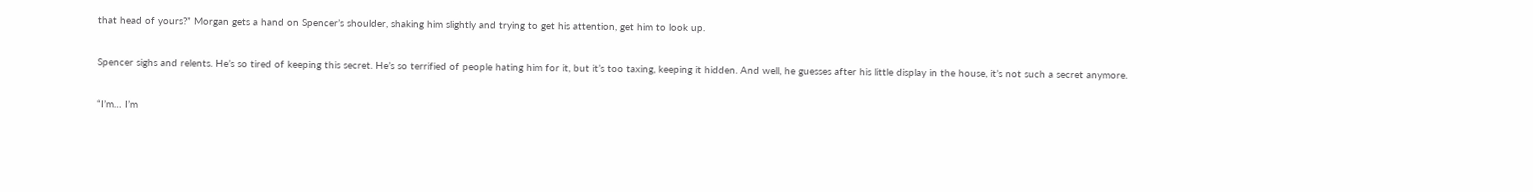that head of yours?” Morgan gets a hand on Spencer’s shoulder, shaking him slightly and trying to get his attention, get him to look up.

Spencer sighs and relents. He’s so tired of keeping this secret. He’s so terrified of people hating him for it, but it’s too taxing, keeping it hidden. And well, he guesses after his little display in the house, it’s not such a secret anymore.

“I’m… I’m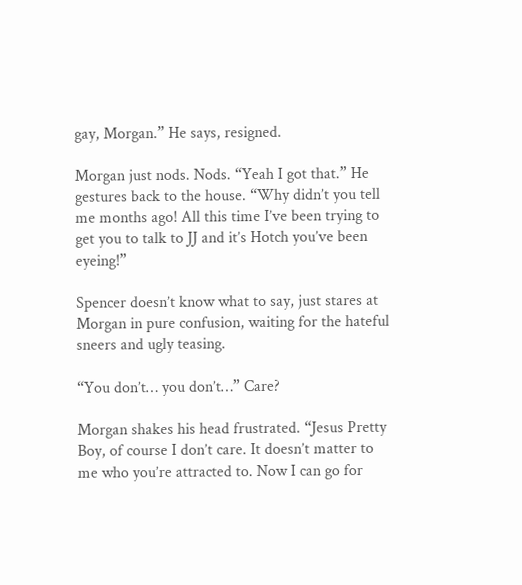gay, Morgan.” He says, resigned.

Morgan just nods. Nods. “Yeah I got that.” He gestures back to the house. “Why didn’t you tell me months ago! All this time I’ve been trying to get you to talk to JJ and it’s Hotch you’ve been eyeing!”

Spencer doesn’t know what to say, just stares at Morgan in pure confusion, waiting for the hateful sneers and ugly teasing.

“You don’t… you don’t…” Care?

Morgan shakes his head frustrated. “Jesus Pretty Boy, of course I don’t care. It doesn’t matter to me who you’re attracted to. Now I can go for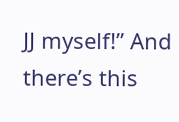JJ myself!” And there’s this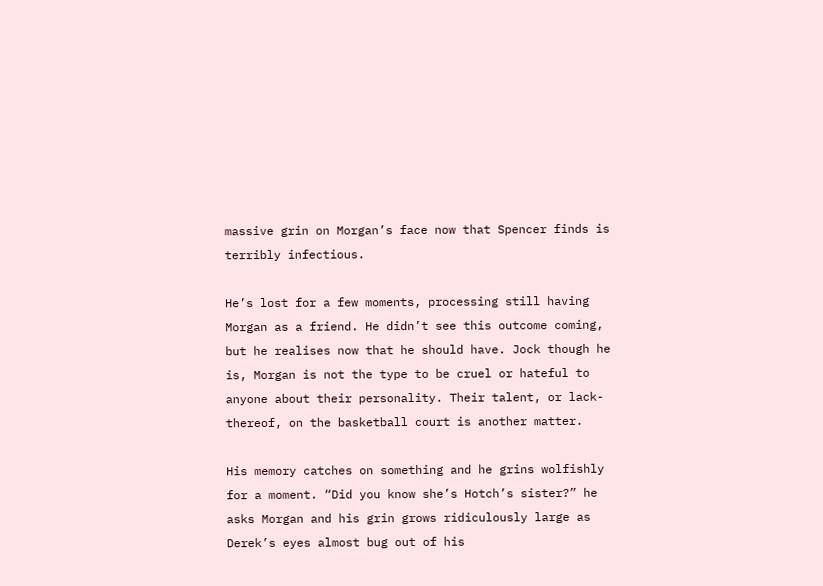massive grin on Morgan’s face now that Spencer finds is terribly infectious.

He’s lost for a few moments, processing still having Morgan as a friend. He didn’t see this outcome coming, but he realises now that he should have. Jock though he is, Morgan is not the type to be cruel or hateful to anyone about their personality. Their talent, or lack-thereof, on the basketball court is another matter.

His memory catches on something and he grins wolfishly for a moment. “Did you know she’s Hotch’s sister?” he asks Morgan and his grin grows ridiculously large as Derek’s eyes almost bug out of his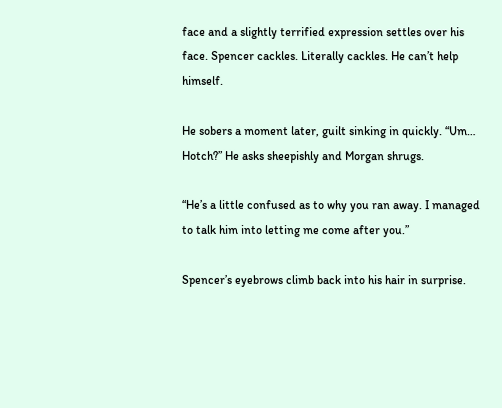face and a slightly terrified expression settles over his face. Spencer cackles. Literally cackles. He can’t help himself.

He sobers a moment later, guilt sinking in quickly. “Um… Hotch?” He asks sheepishly and Morgan shrugs.

“He’s a little confused as to why you ran away. I managed to talk him into letting me come after you.”

Spencer’s eyebrows climb back into his hair in surprise.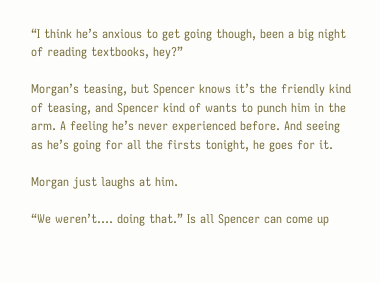“I think he’s anxious to get going though, been a big night of reading textbooks, hey?”

Morgan’s teasing, but Spencer knows it’s the friendly kind of teasing, and Spencer kind of wants to punch him in the arm. A feeling he’s never experienced before. And seeing as he’s going for all the firsts tonight, he goes for it.

Morgan just laughs at him.

“We weren’t…. doing that.” Is all Spencer can come up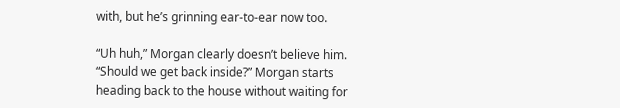with, but he’s grinning ear-to-ear now too.

“Uh huh,” Morgan clearly doesn’t believe him. “Should we get back inside?” Morgan starts heading back to the house without waiting for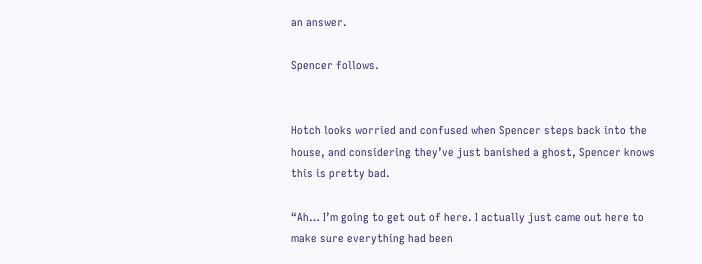an answer.

Spencer follows.


Hotch looks worried and confused when Spencer steps back into the house, and considering they’ve just banished a ghost, Spencer knows this is pretty bad.

“Ah… I’m going to get out of here. I actually just came out here to make sure everything had been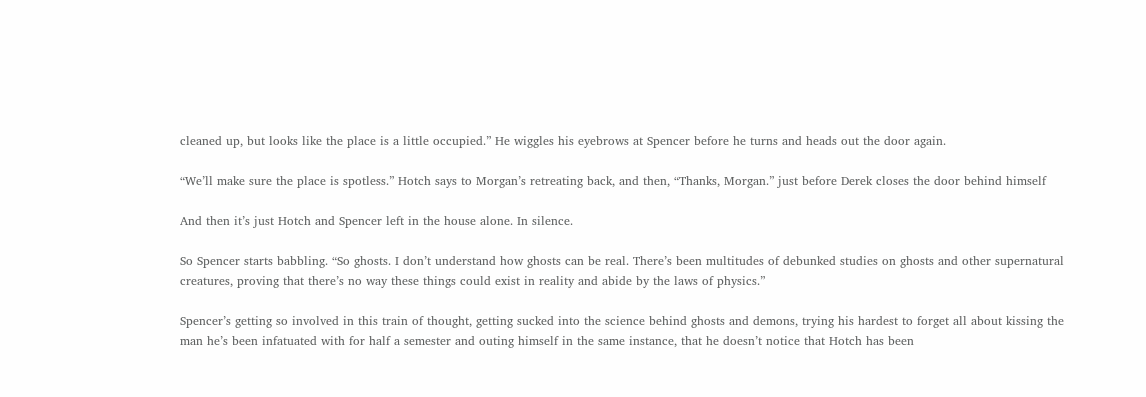cleaned up, but looks like the place is a little occupied.” He wiggles his eyebrows at Spencer before he turns and heads out the door again.

“We’ll make sure the place is spotless.” Hotch says to Morgan’s retreating back, and then, “Thanks, Morgan.” just before Derek closes the door behind himself

And then it’s just Hotch and Spencer left in the house alone. In silence.

So Spencer starts babbling. “So ghosts. I don’t understand how ghosts can be real. There’s been multitudes of debunked studies on ghosts and other supernatural creatures, proving that there’s no way these things could exist in reality and abide by the laws of physics.”

Spencer’s getting so involved in this train of thought, getting sucked into the science behind ghosts and demons, trying his hardest to forget all about kissing the man he’s been infatuated with for half a semester and outing himself in the same instance, that he doesn’t notice that Hotch has been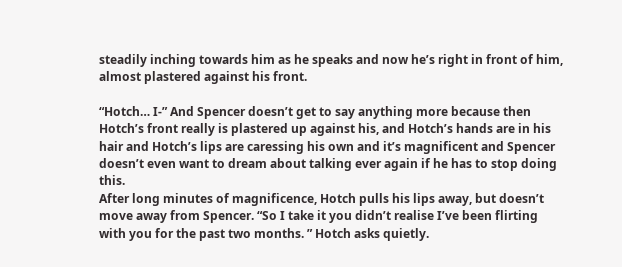steadily inching towards him as he speaks and now he’s right in front of him, almost plastered against his front.

“Hotch… I-” And Spencer doesn’t get to say anything more because then Hotch’s front really is plastered up against his, and Hotch’s hands are in his hair and Hotch’s lips are caressing his own and it’s magnificent and Spencer doesn’t even want to dream about talking ever again if he has to stop doing this.
After long minutes of magnificence, Hotch pulls his lips away, but doesn’t move away from Spencer. “So I take it you didn’t realise I’ve been flirting with you for the past two months. ” Hotch asks quietly.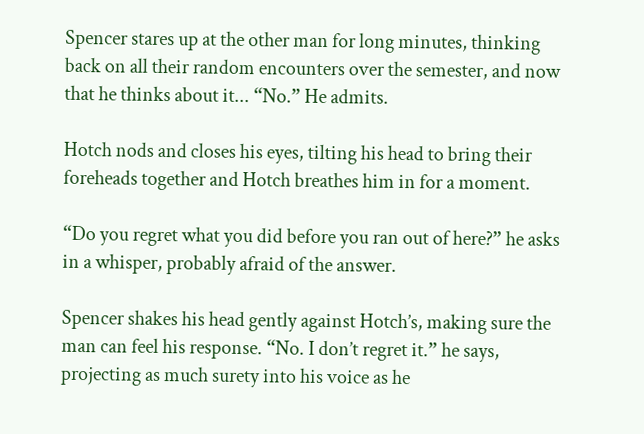Spencer stares up at the other man for long minutes, thinking back on all their random encounters over the semester, and now that he thinks about it... “No.” He admits.

Hotch nods and closes his eyes, tilting his head to bring their foreheads together and Hotch breathes him in for a moment.

“Do you regret what you did before you ran out of here?” he asks in a whisper, probably afraid of the answer.

Spencer shakes his head gently against Hotch’s, making sure the man can feel his response. “No. I don’t regret it.” he says, projecting as much surety into his voice as he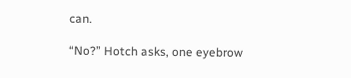can.

“No?” Hotch asks, one eyebrow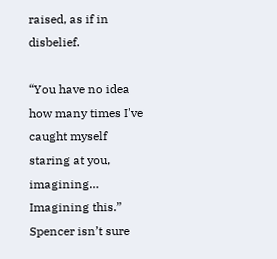raised, as if in disbelief.

“You have no idea how many times I've caught myself staring at you, imagining… Imagining this.” Spencer isn’t sure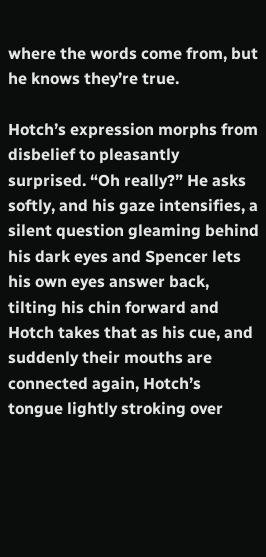where the words come from, but he knows they’re true.

Hotch’s expression morphs from disbelief to pleasantly surprised. “Oh really?” He asks softly, and his gaze intensifies, a silent question gleaming behind his dark eyes and Spencer lets his own eyes answer back, tilting his chin forward and Hotch takes that as his cue, and suddenly their mouths are connected again, Hotch’s tongue lightly stroking over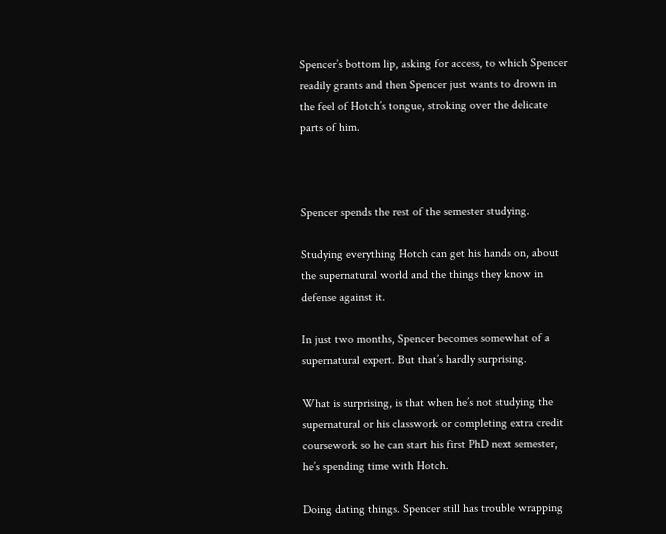Spencer’s bottom lip, asking for access, to which Spencer readily grants and then Spencer just wants to drown in the feel of Hotch’s tongue, stroking over the delicate parts of him.



Spencer spends the rest of the semester studying.

Studying everything Hotch can get his hands on, about the supernatural world and the things they know in defense against it.

In just two months, Spencer becomes somewhat of a supernatural expert. But that’s hardly surprising.

What is surprising, is that when he’s not studying the supernatural or his classwork or completing extra credit coursework so he can start his first PhD next semester, he’s spending time with Hotch.

Doing dating things. Spencer still has trouble wrapping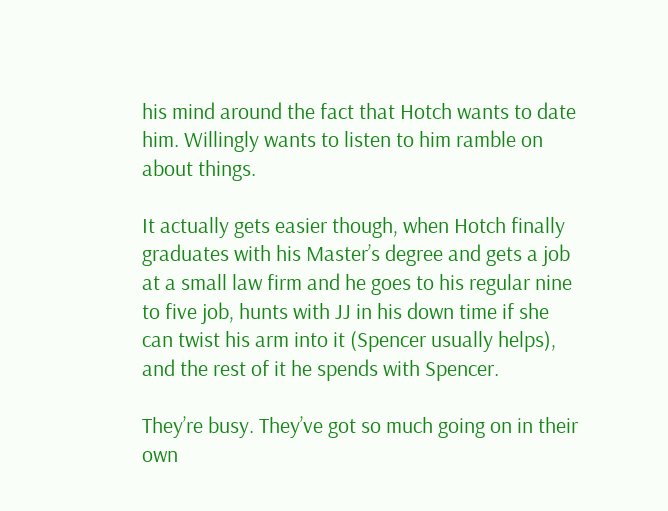his mind around the fact that Hotch wants to date him. Willingly wants to listen to him ramble on about things.

It actually gets easier though, when Hotch finally graduates with his Master’s degree and gets a job at a small law firm and he goes to his regular nine to five job, hunts with JJ in his down time if she can twist his arm into it (Spencer usually helps), and the rest of it he spends with Spencer.

They’re busy. They’ve got so much going on in their own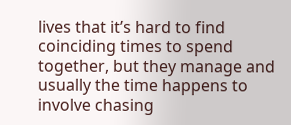lives that it’s hard to find coinciding times to spend together, but they manage and usually the time happens to involve chasing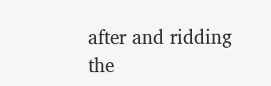after and ridding the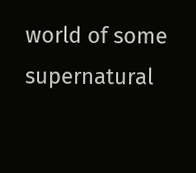world of some supernatural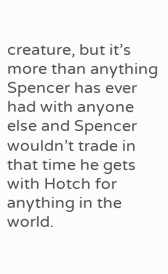creature, but it’s more than anything Spencer has ever had with anyone else and Spencer wouldn’t trade in that time he gets with Hotch for anything in the world.